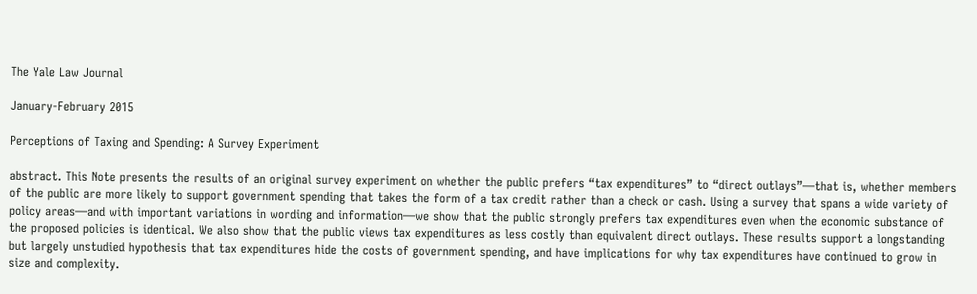The Yale Law Journal

January-February 2015

Perceptions of Taxing and Spending: A Survey Experiment

abstract. This Note presents the results of an original survey experiment on whether the public prefers “tax expenditures” to “direct outlays”—that is, whether members of the public are more likely to support government spending that takes the form of a tax credit rather than a check or cash. Using a survey that spans a wide variety of policy areas—and with important variations in wording and information—we show that the public strongly prefers tax expenditures even when the economic substance of the proposed policies is identical. We also show that the public views tax expenditures as less costly than equivalent direct outlays. These results support a longstanding but largely unstudied hypothesis that tax expenditures hide the costs of government spending, and have implications for why tax expenditures have continued to grow in size and complexity.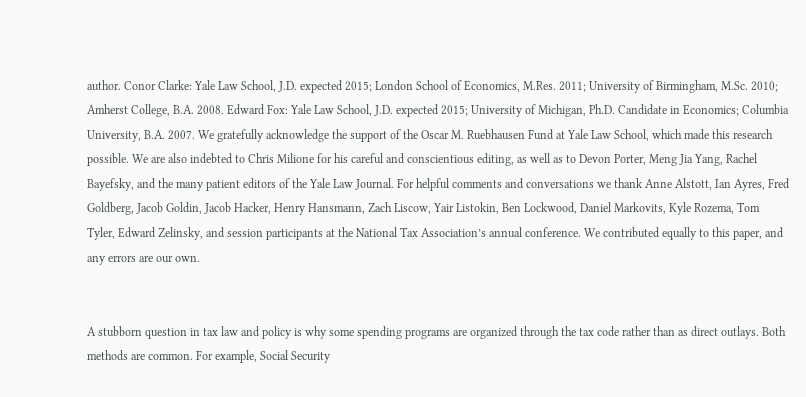author. Conor Clarke: Yale Law School, J.D. expected 2015; London School of Economics, M.Res. 2011; University of Birmingham, M.Sc. 2010; Amherst College, B.A. 2008. Edward Fox: Yale Law School, J.D. expected 2015; University of Michigan, Ph.D. Candidate in Economics; Columbia University, B.A. 2007. We gratefully acknowledge the support of the Oscar M. Ruebhausen Fund at Yale Law School, which made this research possible. We are also indebted to Chris Milione for his careful and conscientious editing, as well as to Devon Porter, Meng Jia Yang, Rachel Bayefsky, and the many patient editors of the Yale Law Journal. For helpful comments and conversations we thank Anne Alstott, Ian Ayres, Fred Goldberg, Jacob Goldin, Jacob Hacker, Henry Hansmann, Zach Liscow, Yair Listokin, Ben Lockwood, Daniel Markovits, Kyle Rozema, Tom Tyler, Edward Zelinsky, and session participants at the National Tax Association’s annual conference. We contributed equally to this paper, and any errors are our own.


A stubborn question in tax law and policy is why some spending programs are organized through the tax code rather than as direct outlays. Both methods are common. For example, Social Security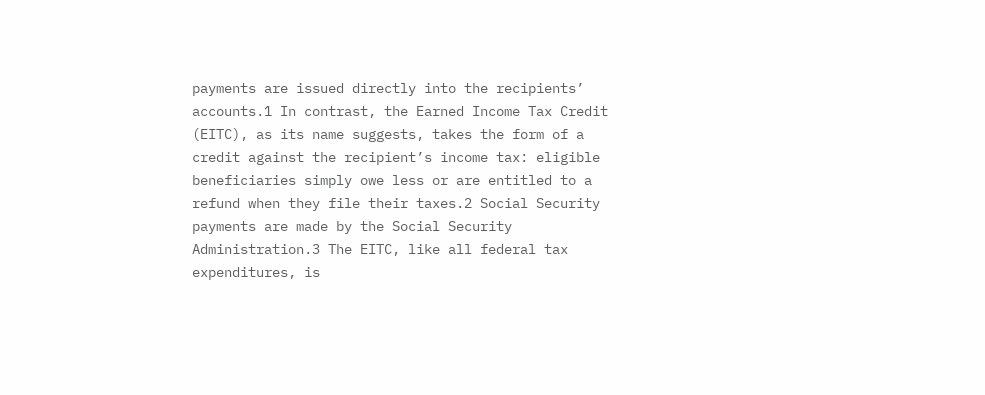payments are issued directly into the recipients’ accounts.1 In contrast, the Earned Income Tax Credit (EITC), as its name suggests, takes the form of a credit against the recipient’s income tax: eligible beneficiaries simply owe less or are entitled to a refund when they file their taxes.2 Social Security payments are made by the Social Security Administration.3 The EITC, like all federal tax expenditures, is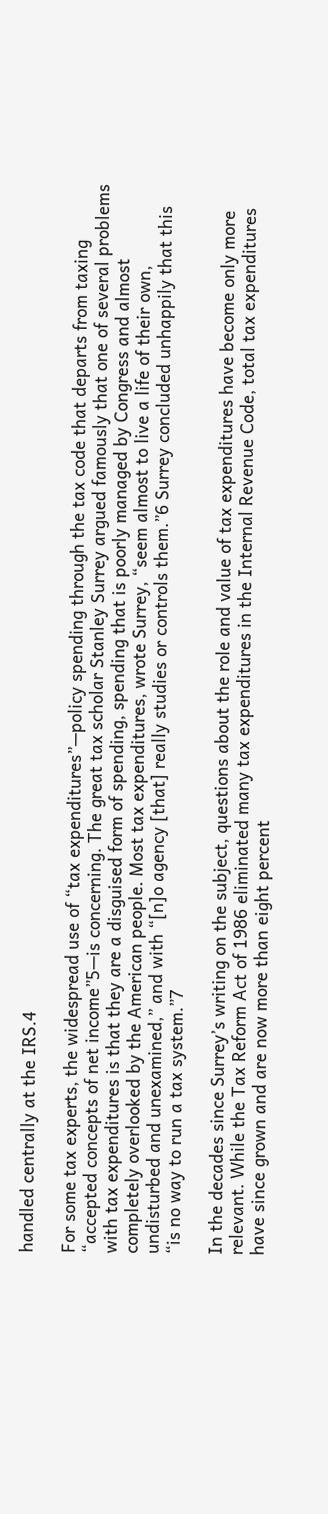handled centrally at the IRS.4

For some tax experts, the widespread use of “tax expenditures”—policy spending through the tax code that departs from taxing “accepted concepts of net income”5—is concerning. The great tax scholar Stanley Surrey argued famously that one of several problems with tax expenditures is that they are a disguised form of spending, spending that is poorly managed by Congress and almost completely overlooked by the American people. Most tax expenditures, wrote Surrey, “seem almost to live a life of their own, undisturbed and unexamined,” and with “[n]o agency [that] really studies or controls them.”6 Surrey concluded unhappily that this “is no way to run a tax system.”7

In the decades since Surrey’s writing on the subject, questions about the role and value of tax expenditures have become only more relevant. While the Tax Reform Act of 1986 eliminated many tax expenditures in the Internal Revenue Code, total tax expenditures have since grown and are now more than eight percent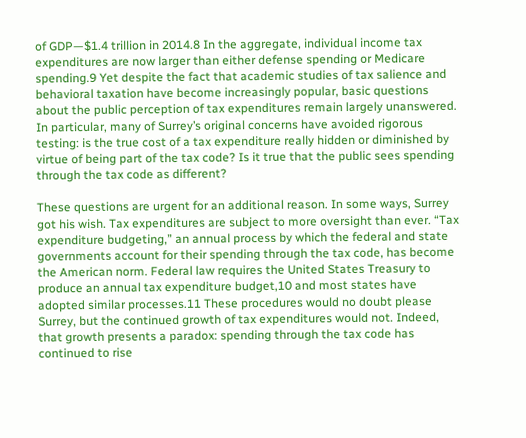of GDP—$1.4 trillion in 2014.8 In the aggregate, individual income tax expenditures are now larger than either defense spending or Medicare spending.9 Yet despite the fact that academic studies of tax salience and behavioral taxation have become increasingly popular, basic questions about the public perception of tax expenditures remain largely unanswered. In particular, many of Surrey’s original concerns have avoided rigorous testing: is the true cost of a tax expenditure really hidden or diminished by virtue of being part of the tax code? Is it true that the public sees spending through the tax code as different?

These questions are urgent for an additional reason. In some ways, Surrey got his wish. Tax expenditures are subject to more oversight than ever. “Tax expenditure budgeting,” an annual process by which the federal and state governments account for their spending through the tax code, has become the American norm. Federal law requires the United States Treasury to produce an annual tax expenditure budget,10 and most states have adopted similar processes.11 These procedures would no doubt please Surrey, but the continued growth of tax expenditures would not. Indeed, that growth presents a paradox: spending through the tax code has continued to rise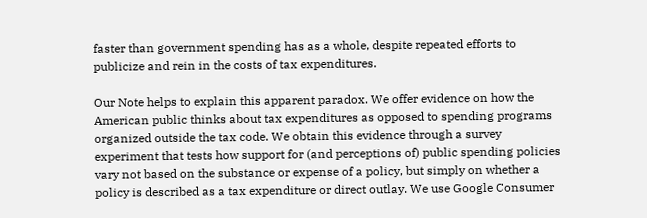faster than government spending has as a whole, despite repeated efforts to publicize and rein in the costs of tax expenditures.

Our Note helps to explain this apparent paradox. We offer evidence on how the American public thinks about tax expenditures as opposed to spending programs organized outside the tax code. We obtain this evidence through a survey experiment that tests how support for (and perceptions of) public spending policies vary not based on the substance or expense of a policy, but simply on whether a policy is described as a tax expenditure or direct outlay. We use Google Consumer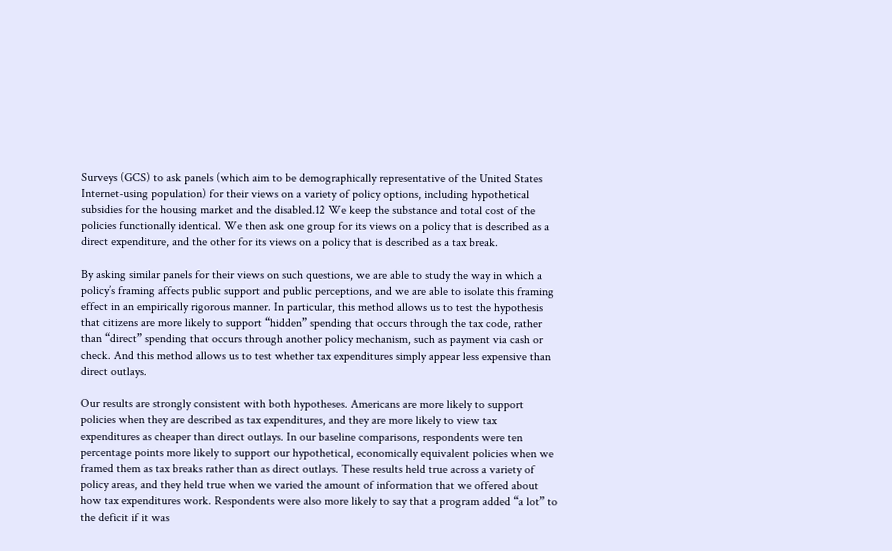Surveys (GCS) to ask panels (which aim to be demographically representative of the United States Internet-using population) for their views on a variety of policy options, including hypothetical subsidies for the housing market and the disabled.12 We keep the substance and total cost of the policies functionally identical. We then ask one group for its views on a policy that is described as a direct expenditure, and the other for its views on a policy that is described as a tax break.

By asking similar panels for their views on such questions, we are able to study the way in which a policy’s framing affects public support and public perceptions, and we are able to isolate this framing effect in an empirically rigorous manner. In particular, this method allows us to test the hypothesis that citizens are more likely to support “hidden” spending that occurs through the tax code, rather than “direct” spending that occurs through another policy mechanism, such as payment via cash or check. And this method allows us to test whether tax expenditures simply appear less expensive than direct outlays.

Our results are strongly consistent with both hypotheses. Americans are more likely to support policies when they are described as tax expenditures, and they are more likely to view tax expenditures as cheaper than direct outlays. In our baseline comparisons, respondents were ten percentage points more likely to support our hypothetical, economically equivalent policies when we framed them as tax breaks rather than as direct outlays. These results held true across a variety of policy areas, and they held true when we varied the amount of information that we offered about how tax expenditures work. Respondents were also more likely to say that a program added “a lot” to the deficit if it was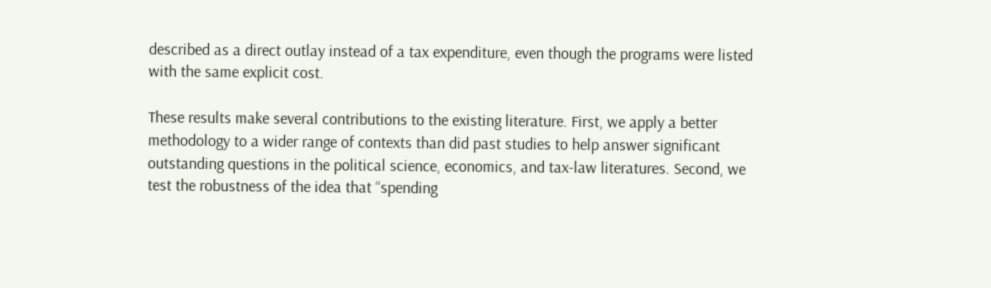described as a direct outlay instead of a tax expenditure, even though the programs were listed with the same explicit cost.

These results make several contributions to the existing literature. First, we apply a better methodology to a wider range of contexts than did past studies to help answer significant outstanding questions in the political science, economics, and tax-law literatures. Second, we test the robustness of the idea that “spending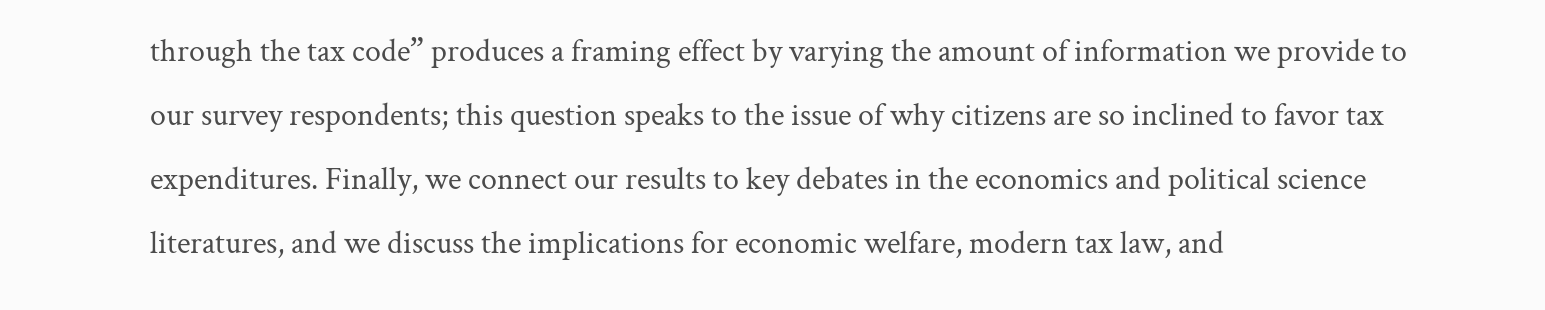through the tax code” produces a framing effect by varying the amount of information we provide to our survey respondents; this question speaks to the issue of why citizens are so inclined to favor tax expenditures. Finally, we connect our results to key debates in the economics and political science literatures, and we discuss the implications for economic welfare, modern tax law, and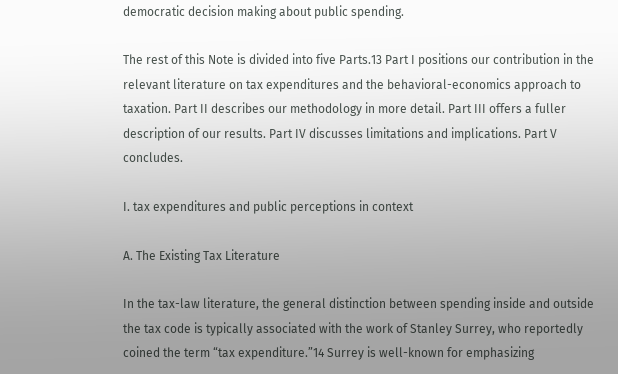democratic decision making about public spending.

The rest of this Note is divided into five Parts.13 Part I positions our contribution in the relevant literature on tax expenditures and the behavioral-economics approach to taxation. Part II describes our methodology in more detail. Part III offers a fuller description of our results. Part IV discusses limitations and implications. Part V concludes.

I. tax expenditures and public perceptions in context

A. The Existing Tax Literature

In the tax-law literature, the general distinction between spending inside and outside the tax code is typically associated with the work of Stanley Surrey, who reportedly coined the term “tax expenditure.”14 Surrey is well-known for emphasizing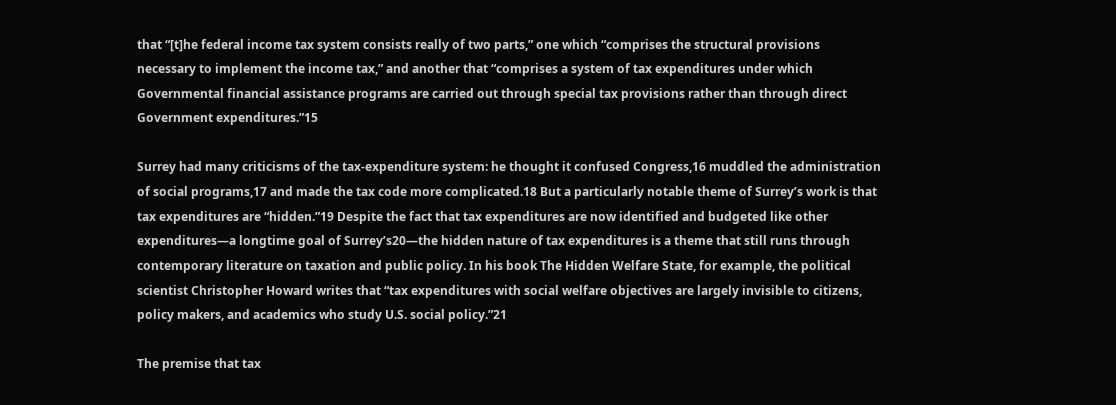that “[t]he federal income tax system consists really of two parts,” one which “comprises the structural provisions necessary to implement the income tax,” and another that “comprises a system of tax expenditures under which Governmental financial assistance programs are carried out through special tax provisions rather than through direct Government expenditures.”15

Surrey had many criticisms of the tax-expenditure system: he thought it confused Congress,16 muddled the administration of social programs,17 and made the tax code more complicated.18 But a particularly notable theme of Surrey’s work is that tax expenditures are “hidden.”19 Despite the fact that tax expenditures are now identified and budgeted like other expenditures—a longtime goal of Surrey’s20—the hidden nature of tax expenditures is a theme that still runs through contemporary literature on taxation and public policy. In his book The Hidden Welfare State, for example, the political scientist Christopher Howard writes that “tax expenditures with social welfare objectives are largely invisible to citizens, policy makers, and academics who study U.S. social policy.”21

The premise that tax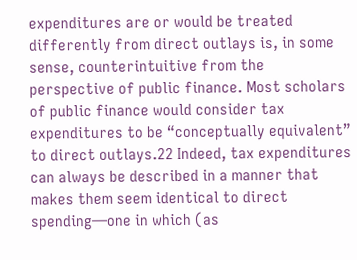expenditures are or would be treated differently from direct outlays is, in some sense, counterintuitive from the perspective of public finance. Most scholars of public finance would consider tax expenditures to be “conceptually equivalent” to direct outlays.22 Indeed, tax expenditures can always be described in a manner that makes them seem identical to direct spending—one in which (as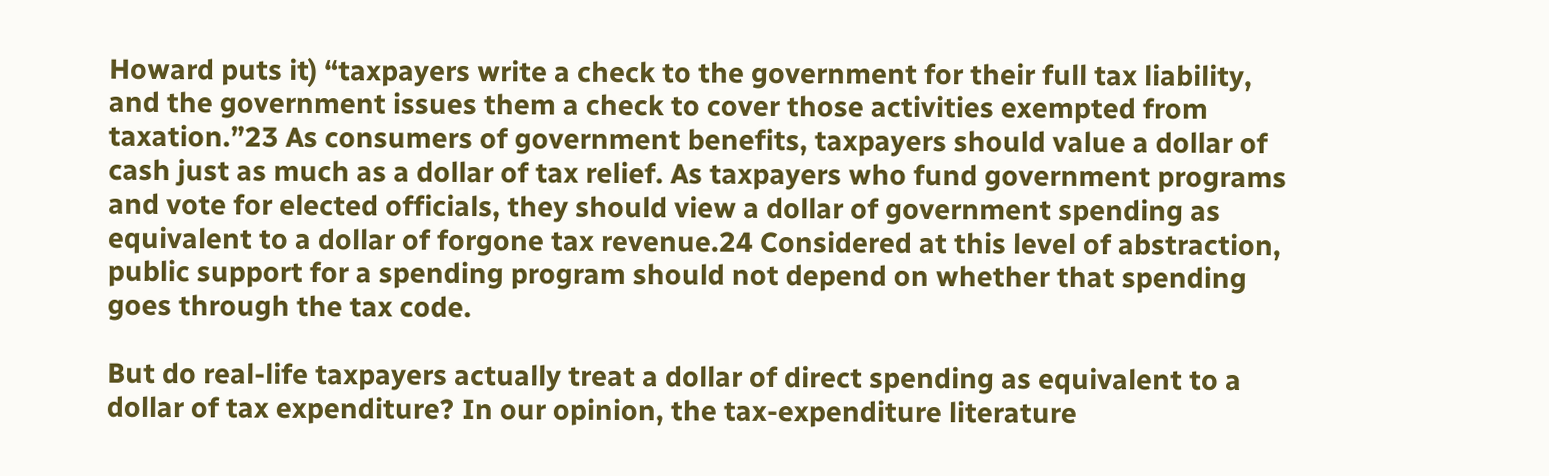Howard puts it) “taxpayers write a check to the government for their full tax liability, and the government issues them a check to cover those activities exempted from taxation.”23 As consumers of government benefits, taxpayers should value a dollar of cash just as much as a dollar of tax relief. As taxpayers who fund government programs and vote for elected officials, they should view a dollar of government spending as equivalent to a dollar of forgone tax revenue.24 Considered at this level of abstraction, public support for a spending program should not depend on whether that spending goes through the tax code.

But do real-life taxpayers actually treat a dollar of direct spending as equivalent to a dollar of tax expenditure? In our opinion, the tax-expenditure literature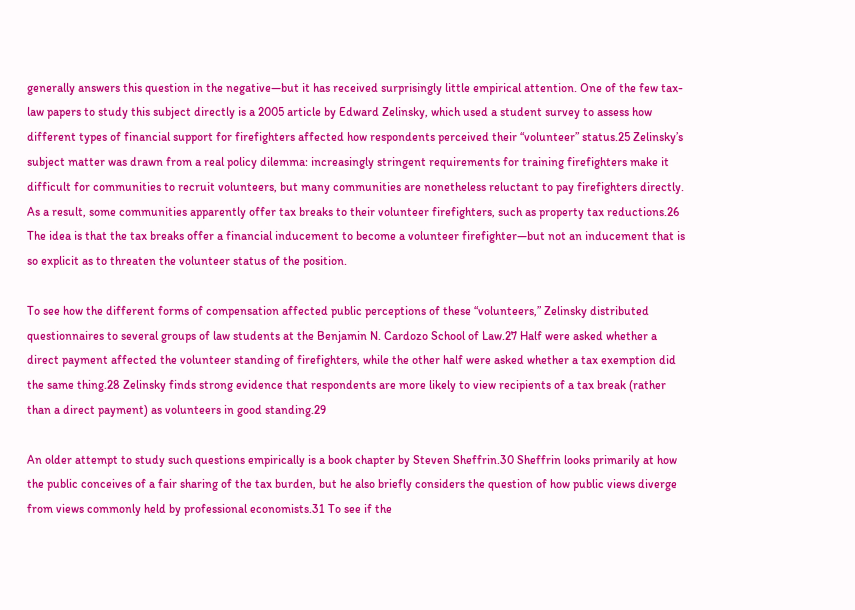generally answers this question in the negative—but it has received surprisingly little empirical attention. One of the few tax-law papers to study this subject directly is a 2005 article by Edward Zelinsky, which used a student survey to assess how different types of financial support for firefighters affected how respondents perceived their “volunteer” status.25 Zelinsky’s subject matter was drawn from a real policy dilemma: increasingly stringent requirements for training firefighters make it difficult for communities to recruit volunteers, but many communities are nonetheless reluctant to pay firefighters directly. As a result, some communities apparently offer tax breaks to their volunteer firefighters, such as property tax reductions.26 The idea is that the tax breaks offer a financial inducement to become a volunteer firefighter—but not an inducement that is so explicit as to threaten the volunteer status of the position.

To see how the different forms of compensation affected public perceptions of these “volunteers,” Zelinsky distributed questionnaires to several groups of law students at the Benjamin N. Cardozo School of Law.27 Half were asked whether a direct payment affected the volunteer standing of firefighters, while the other half were asked whether a tax exemption did the same thing.28 Zelinsky finds strong evidence that respondents are more likely to view recipients of a tax break (rather than a direct payment) as volunteers in good standing.29

An older attempt to study such questions empirically is a book chapter by Steven Sheffrin.30 Sheffrin looks primarily at how the public conceives of a fair sharing of the tax burden, but he also briefly considers the question of how public views diverge from views commonly held by professional economists.31 To see if the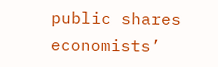public shares economists’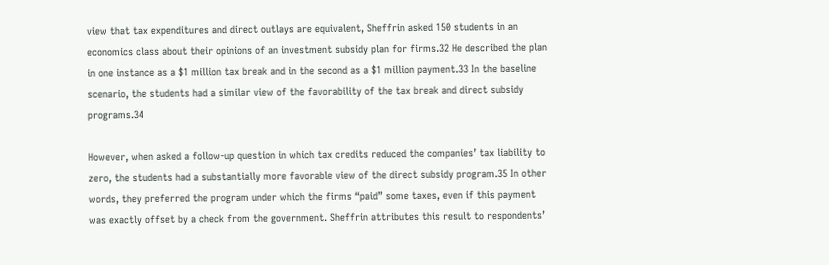view that tax expenditures and direct outlays are equivalent, Sheffrin asked 150 students in an economics class about their opinions of an investment subsidy plan for firms.32 He described the plan in one instance as a $1 million tax break and in the second as a $1 million payment.33 In the baseline scenario, the students had a similar view of the favorability of the tax break and direct subsidy programs.34

However, when asked a follow-up question in which tax credits reduced the companies’ tax liability to zero, the students had a substantially more favorable view of the direct subsidy program.35 In other words, they preferred the program under which the firms “paid” some taxes, even if this payment was exactly offset by a check from the government. Sheffrin attributes this result to respondents’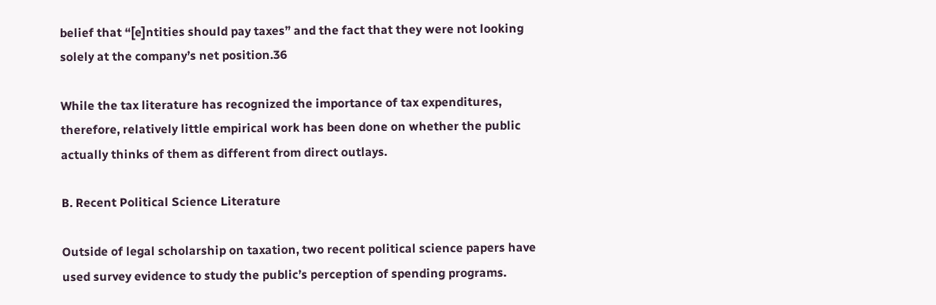belief that “[e]ntities should pay taxes” and the fact that they were not looking solely at the company’s net position.36

While the tax literature has recognized the importance of tax expenditures, therefore, relatively little empirical work has been done on whether the public actually thinks of them as different from direct outlays.

B. Recent Political Science Literature

Outside of legal scholarship on taxation, two recent political science papers have used survey evidence to study the public’s perception of spending programs.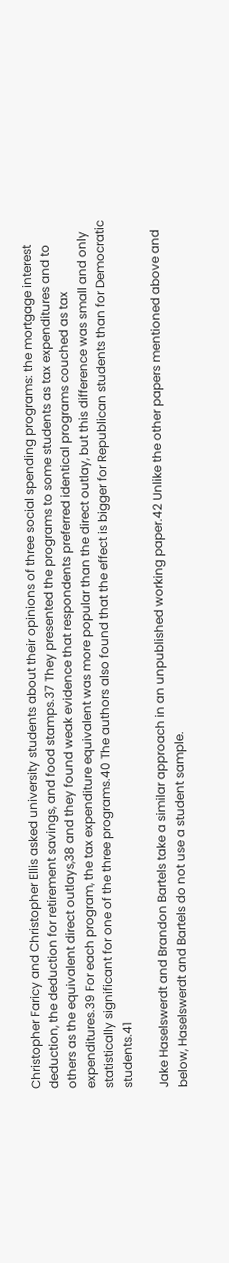Christopher Faricy and Christopher Ellis asked university students about their opinions of three social spending programs: the mortgage interest deduction, the deduction for retirement savings, and food stamps.37 They presented the programs to some students as tax expenditures and to others as the equivalent direct outlays,38 and they found weak evidence that respondents preferred identical programs couched as tax expenditures.39 For each program, the tax expenditure equivalent was more popular than the direct outlay, but this difference was small and only statistically significant for one of the three programs.40 The authors also found that the effect is bigger for Republican students than for Democratic students.41

Jake Haselswerdt and Brandon Bartels take a similar approach in an unpublished working paper.42 Unlike the other papers mentioned above and below, Haselswerdt and Bartels do not use a student sample.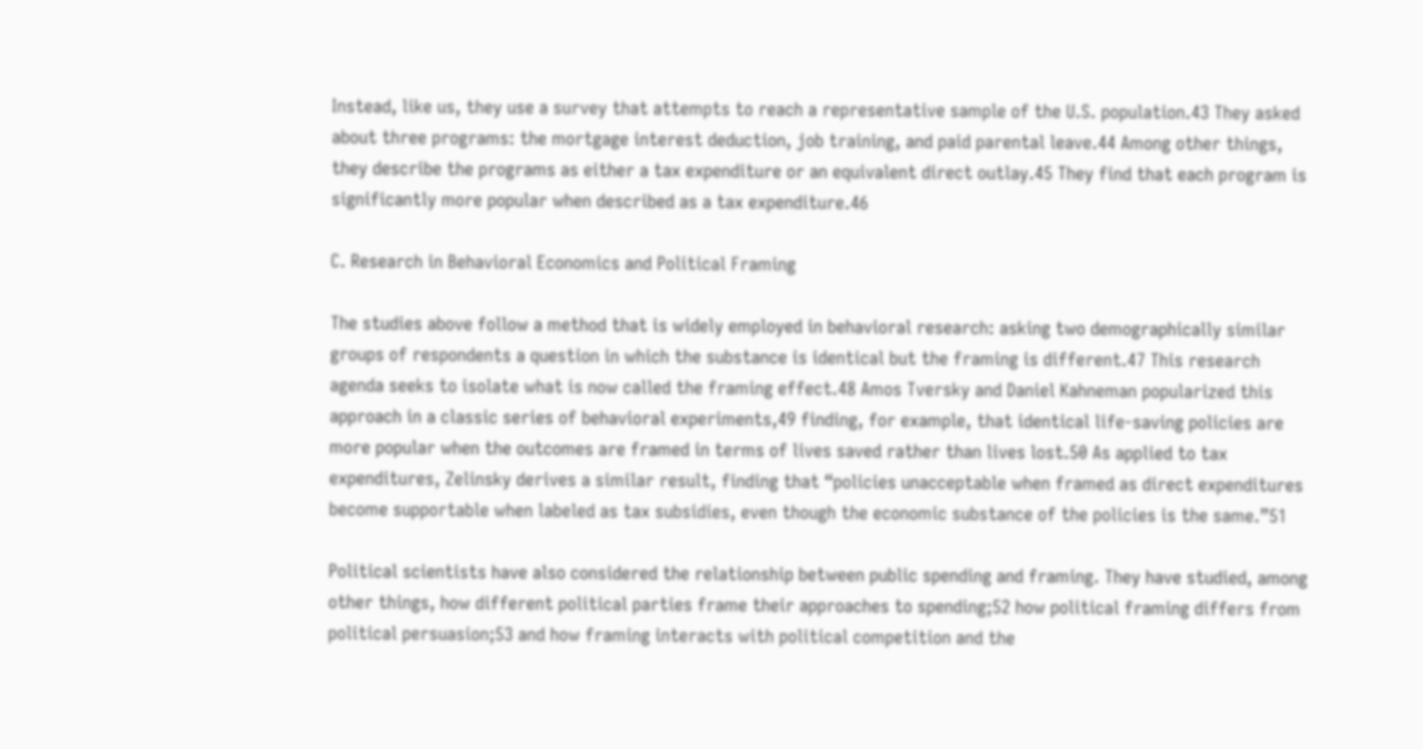Instead, like us, they use a survey that attempts to reach a representative sample of the U.S. population.43 They asked about three programs: the mortgage interest deduction, job training, and paid parental leave.44 Among other things, they describe the programs as either a tax expenditure or an equivalent direct outlay.45 They find that each program is significantly more popular when described as a tax expenditure.46

C. Research in Behavioral Economics and Political Framing

The studies above follow a method that is widely employed in behavioral research: asking two demographically similar groups of respondents a question in which the substance is identical but the framing is different.47 This research agenda seeks to isolate what is now called the framing effect.48 Amos Tversky and Daniel Kahneman popularized this approach in a classic series of behavioral experiments,49 finding, for example, that identical life-saving policies are more popular when the outcomes are framed in terms of lives saved rather than lives lost.50 As applied to tax expenditures, Zelinsky derives a similar result, finding that “policies unacceptable when framed as direct expenditures become supportable when labeled as tax subsidies, even though the economic substance of the policies is the same.”51

Political scientists have also considered the relationship between public spending and framing. They have studied, among other things, how different political parties frame their approaches to spending;52 how political framing differs from political persuasion;53 and how framing interacts with political competition and the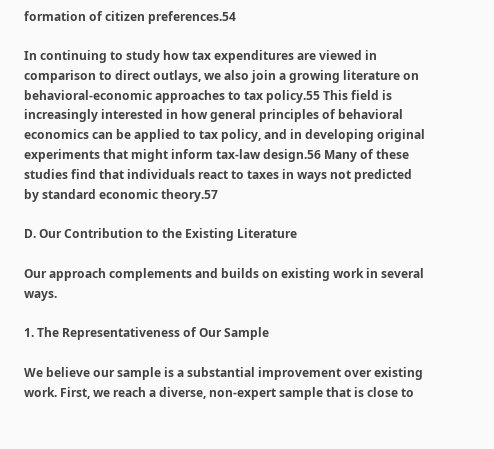formation of citizen preferences.54

In continuing to study how tax expenditures are viewed in comparison to direct outlays, we also join a growing literature on behavioral-economic approaches to tax policy.55 This field is increasingly interested in how general principles of behavioral economics can be applied to tax policy, and in developing original experiments that might inform tax-law design.56 Many of these studies find that individuals react to taxes in ways not predicted by standard economic theory.57

D. Our Contribution to the Existing Literature

Our approach complements and builds on existing work in several ways.

1. The Representativeness of Our Sample

We believe our sample is a substantial improvement over existing work. First, we reach a diverse, non-expert sample that is close to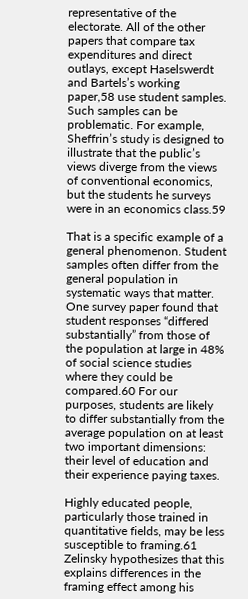representative of the electorate. All of the other papers that compare tax expenditures and direct outlays, except Haselswerdt and Bartels’s working paper,58 use student samples. Such samples can be problematic. For example, Sheffrin’s study is designed to illustrate that the public’s views diverge from the views of conventional economics, but the students he surveys were in an economics class.59

That is a specific example of a general phenomenon. Student samples often differ from the general population in systematic ways that matter. One survey paper found that student responses “differed substantially” from those of the population at large in 48% of social science studies where they could be compared.60 For our purposes, students are likely to differ substantially from the average population on at least two important dimensions: their level of education and their experience paying taxes.

Highly educated people, particularly those trained in quantitative fields, may be less susceptible to framing.61 Zelinsky hypothesizes that this explains differences in the framing effect among his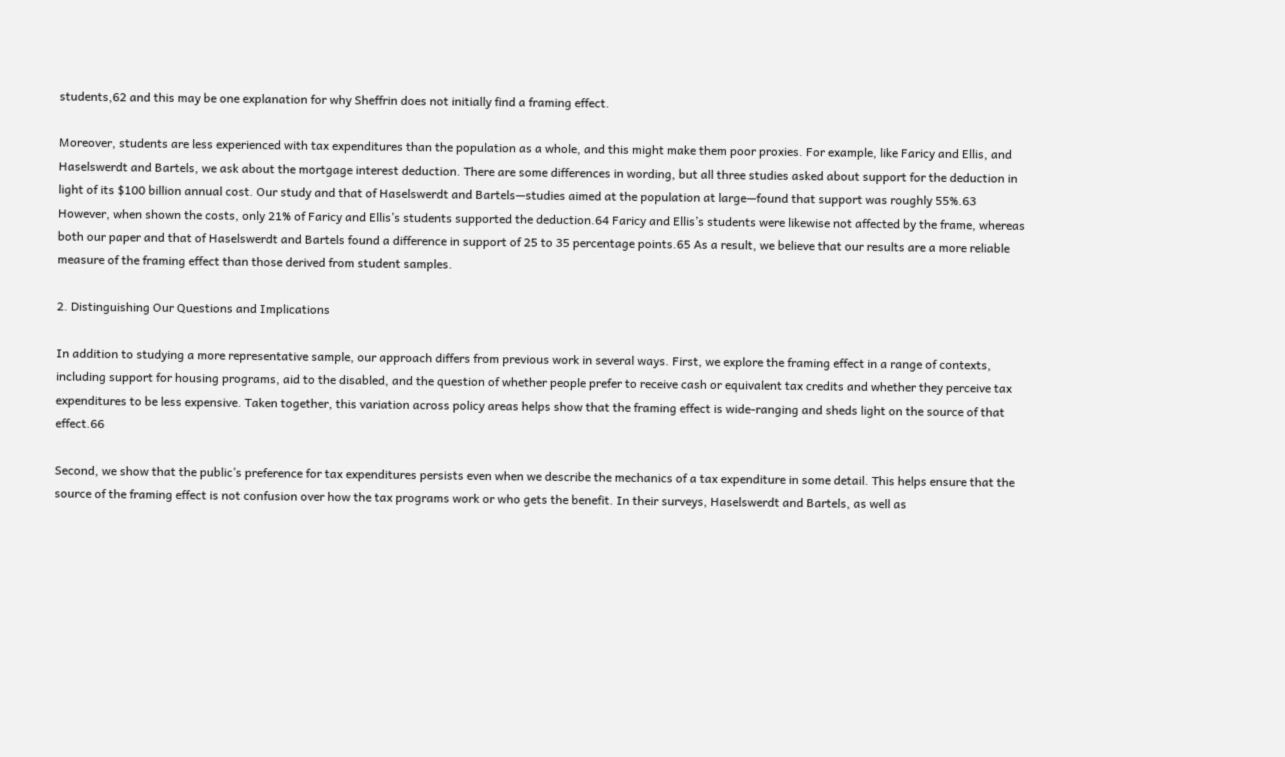students,62 and this may be one explanation for why Sheffrin does not initially find a framing effect.

Moreover, students are less experienced with tax expenditures than the population as a whole, and this might make them poor proxies. For example, like Faricy and Ellis, and Haselswerdt and Bartels, we ask about the mortgage interest deduction. There are some differences in wording, but all three studies asked about support for the deduction in light of its $100 billion annual cost. Our study and that of Haselswerdt and Bartels—studies aimed at the population at large—found that support was roughly 55%.63 However, when shown the costs, only 21% of Faricy and Ellis’s students supported the deduction.64 Faricy and Ellis’s students were likewise not affected by the frame, whereas both our paper and that of Haselswerdt and Bartels found a difference in support of 25 to 35 percentage points.65 As a result, we believe that our results are a more reliable measure of the framing effect than those derived from student samples.

2. Distinguishing Our Questions and Implications

In addition to studying a more representative sample, our approach differs from previous work in several ways. First, we explore the framing effect in a range of contexts, including support for housing programs, aid to the disabled, and the question of whether people prefer to receive cash or equivalent tax credits and whether they perceive tax expenditures to be less expensive. Taken together, this variation across policy areas helps show that the framing effect is wide-ranging and sheds light on the source of that effect.66

Second, we show that the public’s preference for tax expenditures persists even when we describe the mechanics of a tax expenditure in some detail. This helps ensure that the source of the framing effect is not confusion over how the tax programs work or who gets the benefit. In their surveys, Haselswerdt and Bartels, as well as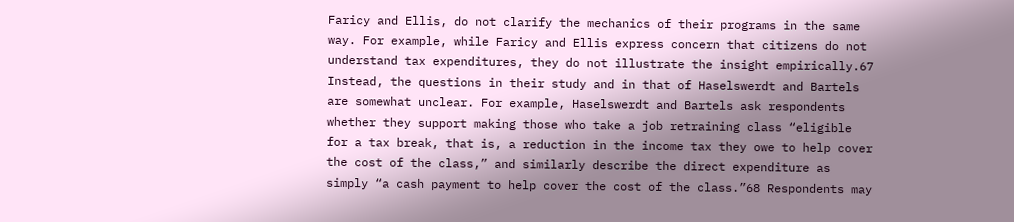Faricy and Ellis, do not clarify the mechanics of their programs in the same way. For example, while Faricy and Ellis express concern that citizens do not understand tax expenditures, they do not illustrate the insight empirically.67 Instead, the questions in their study and in that of Haselswerdt and Bartels are somewhat unclear. For example, Haselswerdt and Bartels ask respondents whether they support making those who take a job retraining class “eligible for a tax break, that is, a reduction in the income tax they owe to help cover the cost of the class,” and similarly describe the direct expenditure as simply “a cash payment to help cover the cost of the class.”68 Respondents may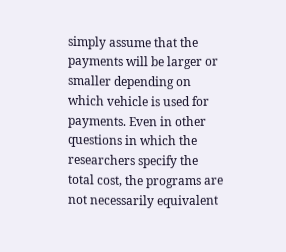simply assume that the payments will be larger or smaller depending on which vehicle is used for payments. Even in other questions in which the researchers specify the total cost, the programs are not necessarily equivalent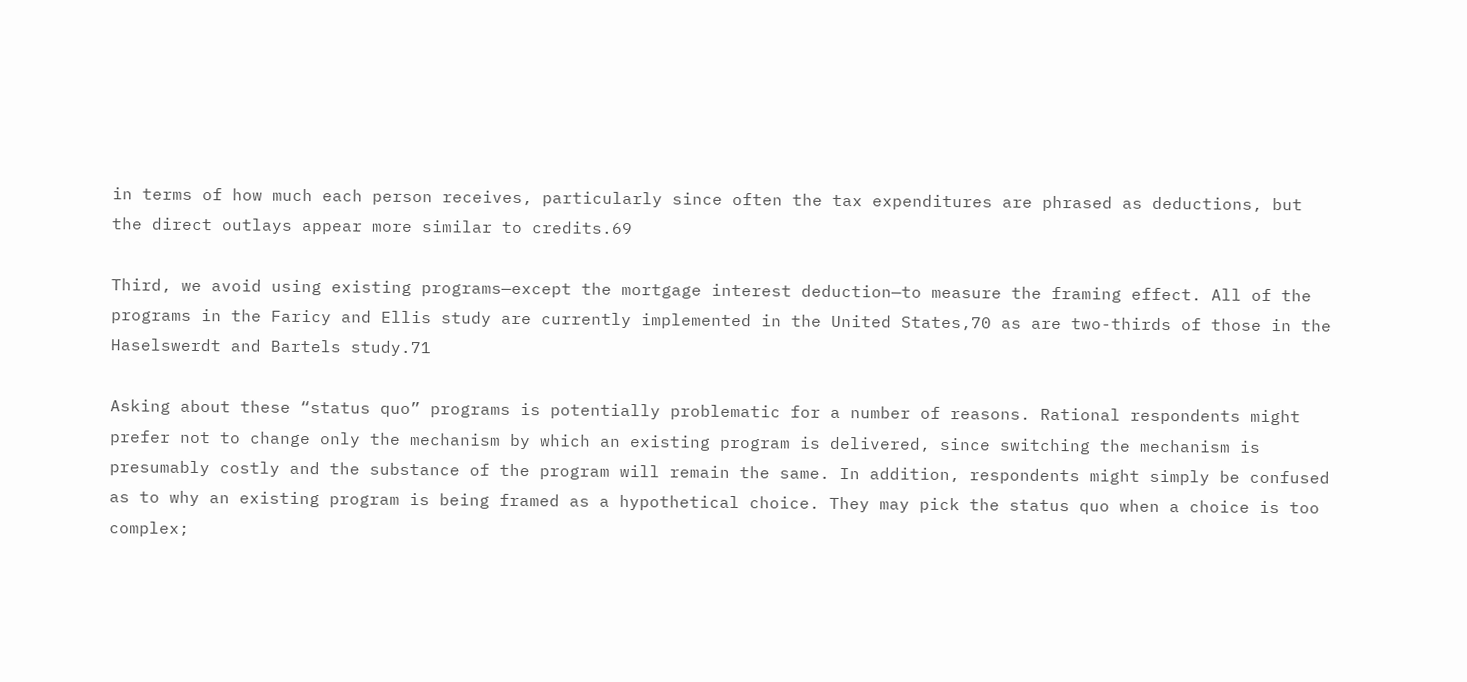in terms of how much each person receives, particularly since often the tax expenditures are phrased as deductions, but the direct outlays appear more similar to credits.69

Third, we avoid using existing programs—except the mortgage interest deduction—to measure the framing effect. All of the programs in the Faricy and Ellis study are currently implemented in the United States,70 as are two-thirds of those in the Haselswerdt and Bartels study.71

Asking about these “status quo” programs is potentially problematic for a number of reasons. Rational respondents might prefer not to change only the mechanism by which an existing program is delivered, since switching the mechanism is presumably costly and the substance of the program will remain the same. In addition, respondents might simply be confused as to why an existing program is being framed as a hypothetical choice. They may pick the status quo when a choice is too complex;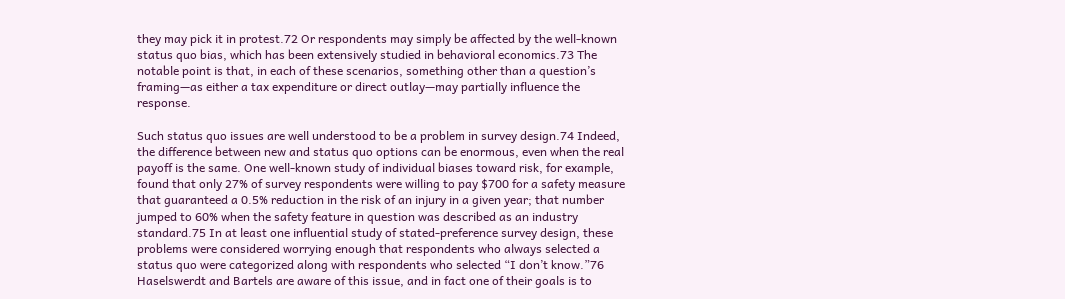they may pick it in protest.72 Or respondents may simply be affected by the well-known status quo bias, which has been extensively studied in behavioral economics.73 The notable point is that, in each of these scenarios, something other than a question’s framing—as either a tax expenditure or direct outlay—may partially influence the response.

Such status quo issues are well understood to be a problem in survey design.74 Indeed, the difference between new and status quo options can be enormous, even when the real payoff is the same. One well-known study of individual biases toward risk, for example, found that only 27% of survey respondents were willing to pay $700 for a safety measure that guaranteed a 0.5% reduction in the risk of an injury in a given year; that number jumped to 60% when the safety feature in question was described as an industry standard.75 In at least one influential study of stated-preference survey design, these problems were considered worrying enough that respondents who always selected a status quo were categorized along with respondents who selected “I don’t know.”76 Haselswerdt and Bartels are aware of this issue, and in fact one of their goals is to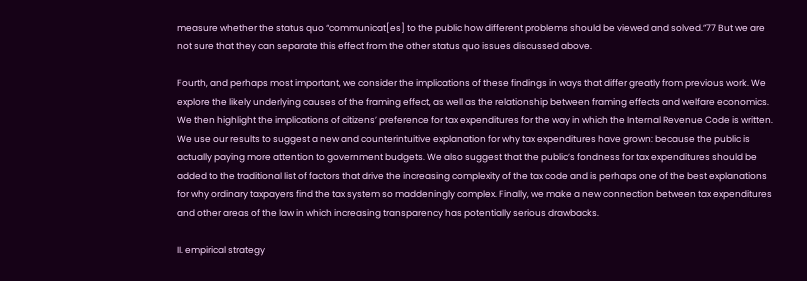measure whether the status quo “communicat[es] to the public how different problems should be viewed and solved.”77 But we are not sure that they can separate this effect from the other status quo issues discussed above.

Fourth, and perhaps most important, we consider the implications of these findings in ways that differ greatly from previous work. We explore the likely underlying causes of the framing effect, as well as the relationship between framing effects and welfare economics. We then highlight the implications of citizens’ preference for tax expenditures for the way in which the Internal Revenue Code is written. We use our results to suggest a new and counterintuitive explanation for why tax expenditures have grown: because the public is actually paying more attention to government budgets. We also suggest that the public’s fondness for tax expenditures should be added to the traditional list of factors that drive the increasing complexity of the tax code and is perhaps one of the best explanations for why ordinary taxpayers find the tax system so maddeningly complex. Finally, we make a new connection between tax expenditures and other areas of the law in which increasing transparency has potentially serious drawbacks.

II. empirical strategy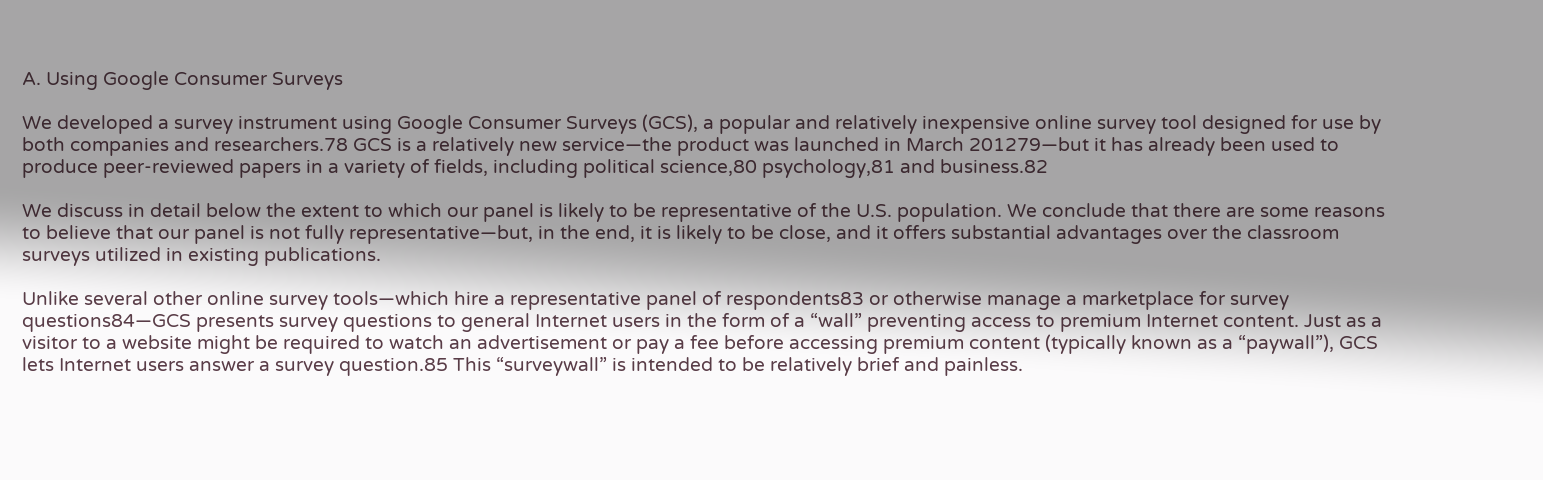A. Using Google Consumer Surveys

We developed a survey instrument using Google Consumer Surveys (GCS), a popular and relatively inexpensive online survey tool designed for use by both companies and researchers.78 GCS is a relatively new service—the product was launched in March 201279—but it has already been used to produce peer-reviewed papers in a variety of fields, including political science,80 psychology,81 and business.82

We discuss in detail below the extent to which our panel is likely to be representative of the U.S. population. We conclude that there are some reasons to believe that our panel is not fully representative—but, in the end, it is likely to be close, and it offers substantial advantages over the classroom surveys utilized in existing publications.

Unlike several other online survey tools—which hire a representative panel of respondents83 or otherwise manage a marketplace for survey questions84—GCS presents survey questions to general Internet users in the form of a “wall” preventing access to premium Internet content. Just as a visitor to a website might be required to watch an advertisement or pay a fee before accessing premium content (typically known as a “paywall”), GCS lets Internet users answer a survey question.85 This “surveywall” is intended to be relatively brief and painless.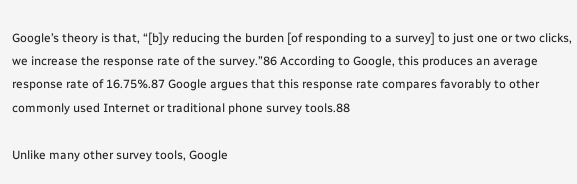Google’s theory is that, “[b]y reducing the burden [of responding to a survey] to just one or two clicks, we increase the response rate of the survey.”86 According to Google, this produces an average response rate of 16.75%.87 Google argues that this response rate compares favorably to other commonly used Internet or traditional phone survey tools.88

Unlike many other survey tools, Google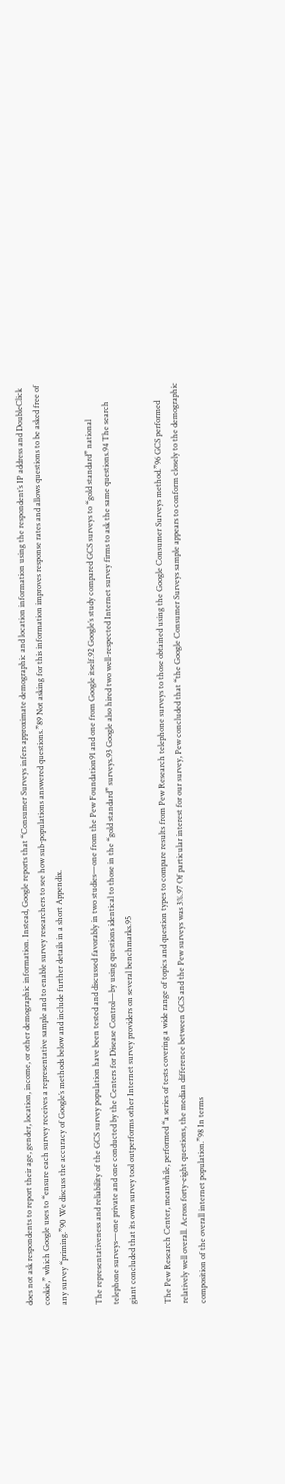does not ask respondents to report their age, gender, location, income, or other demographic information. Instead, Google reports that “Consumer Surveys infers approximate demographic and location information using the respondent’s IP address and DoubleClick cookie,” which Google uses to “ensure each survey receives a representative sample and to enable survey researchers to see how sub-populations answered questions.”89 Not asking for this information improves response rates and allows questions to be asked free of any survey “priming.”90 We discuss the accuracy of Google’s methods below and include further details in a short Appendix.

The representativeness and reliability of the GCS survey population have been tested and discussed favorably in two studies—one from the Pew Foundation91 and one from Google itself.92 Google’s study compared GCS surveys to “gold standard” national telephone surveys—one private and one conducted by the Centers for Disease Control—by using questions identical to those in the “gold standard” surveys.93 Google also hired two well-respected Internet survey firms to ask the same questions.94 The search giant concluded that its own survey tool outperforms other Internet survey providers on several benchmarks.95

The Pew Research Center, meanwhile, performed “a series of tests covering a wide range of topics and question types to compare results from Pew Research telephone surveys to those obtained using the Google Consumer Surveys method.”96 GCS performed relatively well overall. Across forty-eight questions, the median difference between GCS and the Pew surveys was 3%.97 Of particular interest for our survey, Pew concluded that “the Google Consumer Surveys sample appears to conform closely to the demographic composition of the overall internet population.”98 In terms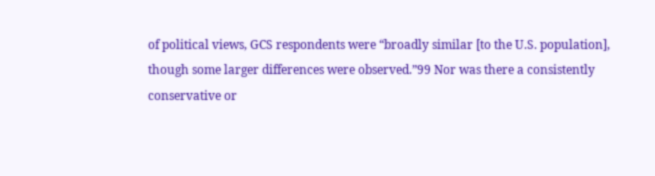of political views, GCS respondents were “broadly similar [to the U.S. population], though some larger differences were observed.”99 Nor was there a consistently conservative or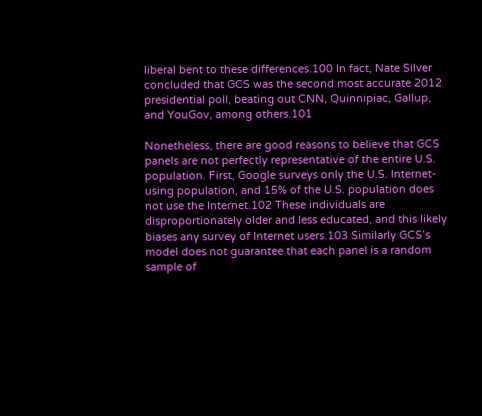liberal bent to these differences.100 In fact, Nate Silver concluded that GCS was the second most accurate 2012 presidential poll, beating out CNN, Quinnipiac, Gallup, and YouGov, among others.101

Nonetheless, there are good reasons to believe that GCS panels are not perfectly representative of the entire U.S. population. First, Google surveys only the U.S. Internet-using population, and 15% of the U.S. population does not use the Internet.102 These individuals are disproportionately older and less educated, and this likely biases any survey of Internet users.103 Similarly GCS’s model does not guarantee that each panel is a random sample of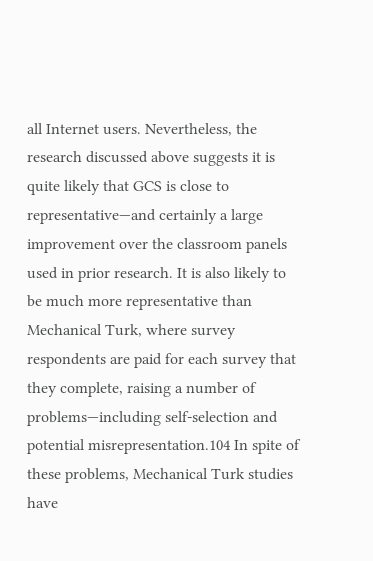all Internet users. Nevertheless, the research discussed above suggests it is quite likely that GCS is close to representative—and certainly a large improvement over the classroom panels used in prior research. It is also likely to be much more representative than Mechanical Turk, where survey respondents are paid for each survey that they complete, raising a number of problems—including self-selection and potential misrepresentation.104 In spite of these problems, Mechanical Turk studies have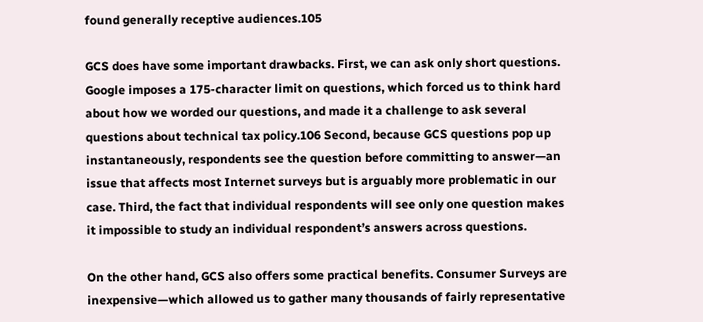found generally receptive audiences.105

GCS does have some important drawbacks. First, we can ask only short questions. Google imposes a 175-character limit on questions, which forced us to think hard about how we worded our questions, and made it a challenge to ask several questions about technical tax policy.106 Second, because GCS questions pop up instantaneously, respondents see the question before committing to answer—an issue that affects most Internet surveys but is arguably more problematic in our case. Third, the fact that individual respondents will see only one question makes it impossible to study an individual respondent’s answers across questions.

On the other hand, GCS also offers some practical benefits. Consumer Surveys are inexpensive—which allowed us to gather many thousands of fairly representative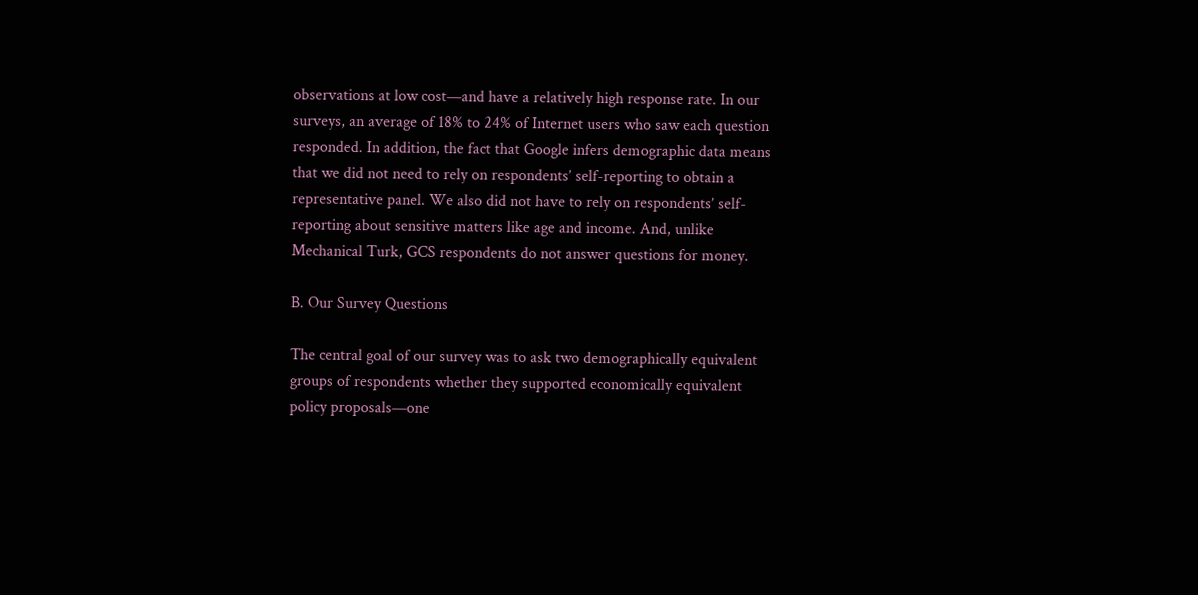observations at low cost—and have a relatively high response rate. In our surveys, an average of 18% to 24% of Internet users who saw each question responded. In addition, the fact that Google infers demographic data means that we did not need to rely on respondents’ self-reporting to obtain a representative panel. We also did not have to rely on respondents’ self-reporting about sensitive matters like age and income. And, unlike Mechanical Turk, GCS respondents do not answer questions for money.

B. Our Survey Questions

The central goal of our survey was to ask two demographically equivalent groups of respondents whether they supported economically equivalent policy proposals—one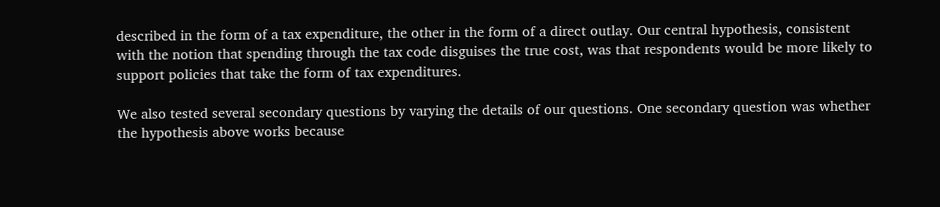described in the form of a tax expenditure, the other in the form of a direct outlay. Our central hypothesis, consistent with the notion that spending through the tax code disguises the true cost, was that respondents would be more likely to support policies that take the form of tax expenditures.

We also tested several secondary questions by varying the details of our questions. One secondary question was whether the hypothesis above works because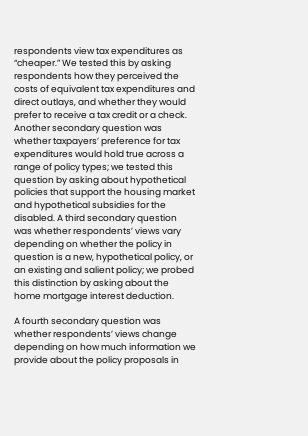respondents view tax expenditures as “cheaper.” We tested this by asking respondents how they perceived the costs of equivalent tax expenditures and direct outlays, and whether they would prefer to receive a tax credit or a check. Another secondary question was whether taxpayers’ preference for tax expenditures would hold true across a range of policy types; we tested this question by asking about hypothetical policies that support the housing market and hypothetical subsidies for the disabled. A third secondary question was whether respondents’ views vary depending on whether the policy in question is a new, hypothetical policy, or an existing and salient policy; we probed this distinction by asking about the home mortgage interest deduction.

A fourth secondary question was whether respondents’ views change depending on how much information we provide about the policy proposals in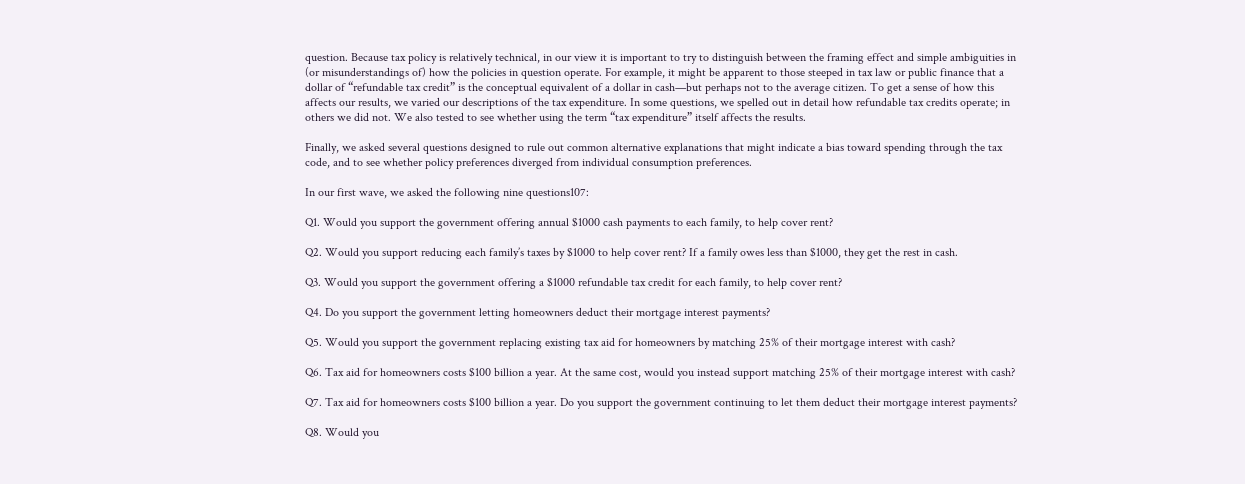question. Because tax policy is relatively technical, in our view it is important to try to distinguish between the framing effect and simple ambiguities in (or misunderstandings of) how the policies in question operate. For example, it might be apparent to those steeped in tax law or public finance that a dollar of “refundable tax credit” is the conceptual equivalent of a dollar in cash—but perhaps not to the average citizen. To get a sense of how this affects our results, we varied our descriptions of the tax expenditure. In some questions, we spelled out in detail how refundable tax credits operate; in others we did not. We also tested to see whether using the term “tax expenditure” itself affects the results.

Finally, we asked several questions designed to rule out common alternative explanations that might indicate a bias toward spending through the tax code, and to see whether policy preferences diverged from individual consumption preferences.

In our first wave, we asked the following nine questions107:

Q1. Would you support the government offering annual $1000 cash payments to each family, to help cover rent?

Q2. Would you support reducing each family’s taxes by $1000 to help cover rent? If a family owes less than $1000, they get the rest in cash.

Q3. Would you support the government offering a $1000 refundable tax credit for each family, to help cover rent?

Q4. Do you support the government letting homeowners deduct their mortgage interest payments?

Q5. Would you support the government replacing existing tax aid for homeowners by matching 25% of their mortgage interest with cash?

Q6. Tax aid for homeowners costs $100 billion a year. At the same cost, would you instead support matching 25% of their mortgage interest with cash?

Q7. Tax aid for homeowners costs $100 billion a year. Do you support the government continuing to let them deduct their mortgage interest payments?

Q8. Would you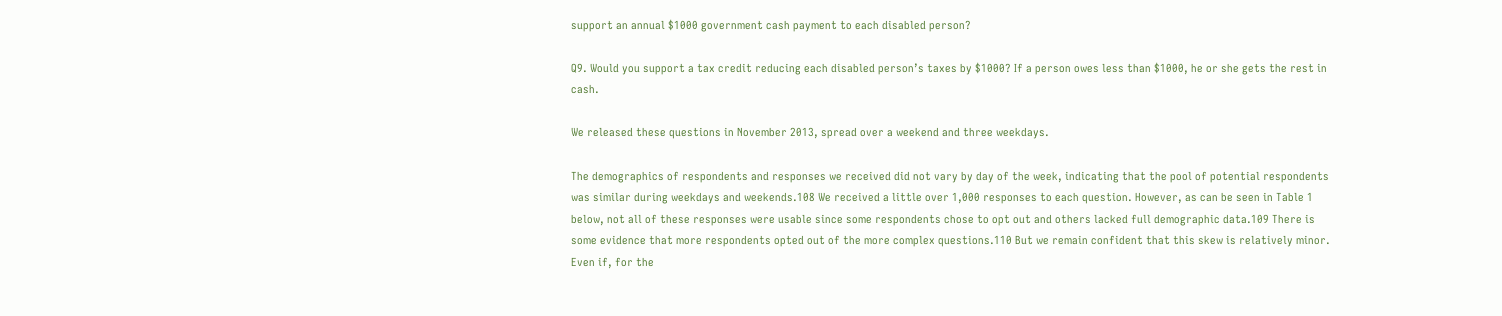support an annual $1000 government cash payment to each disabled person?

Q9. Would you support a tax credit reducing each disabled person’s taxes by $1000? If a person owes less than $1000, he or she gets the rest in cash.

We released these questions in November 2013, spread over a weekend and three weekdays.

The demographics of respondents and responses we received did not vary by day of the week, indicating that the pool of potential respondents was similar during weekdays and weekends.108 We received a little over 1,000 responses to each question. However, as can be seen in Table 1 below, not all of these responses were usable since some respondents chose to opt out and others lacked full demographic data.109 There is some evidence that more respondents opted out of the more complex questions.110 But we remain confident that this skew is relatively minor. Even if, for the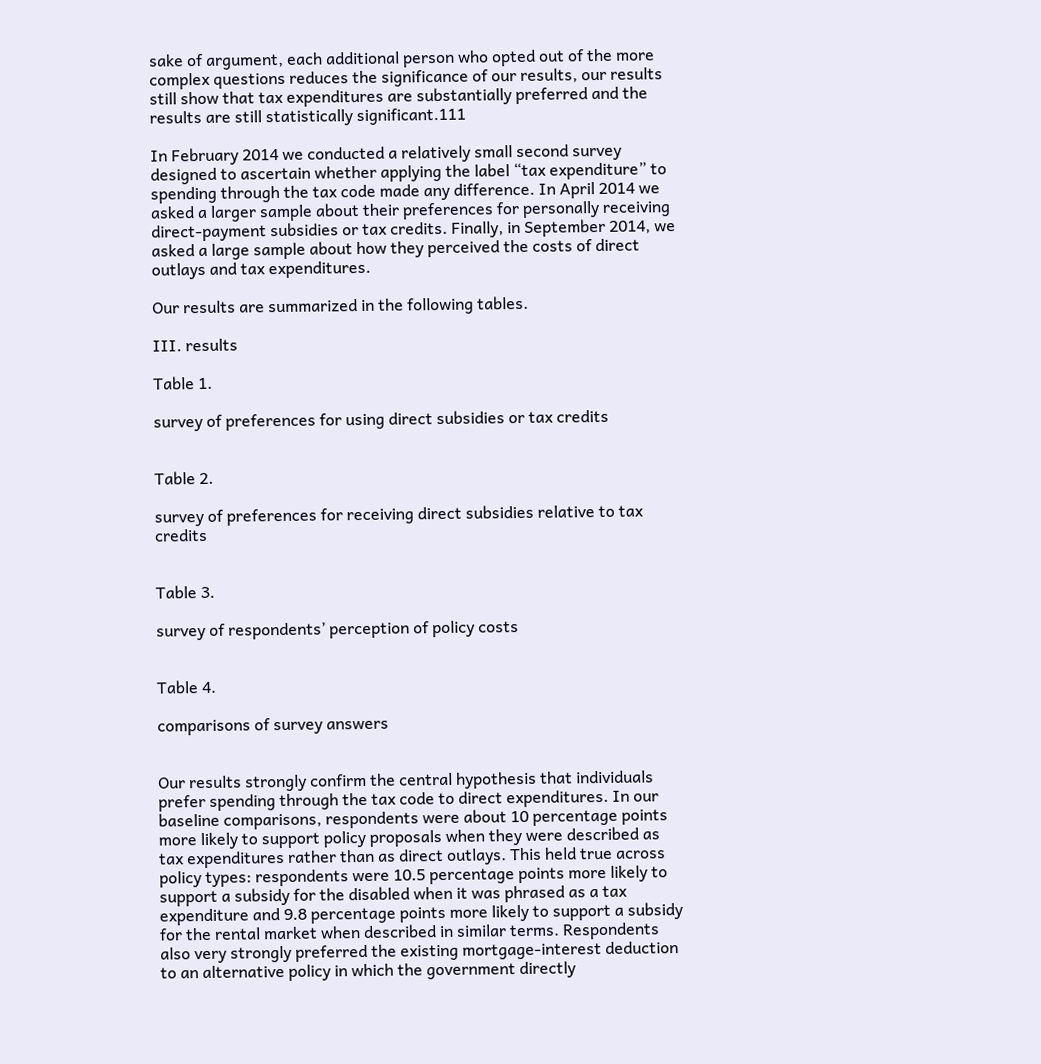sake of argument, each additional person who opted out of the more complex questions reduces the significance of our results, our results still show that tax expenditures are substantially preferred and the results are still statistically significant.111

In February 2014 we conducted a relatively small second survey designed to ascertain whether applying the label “tax expenditure” to spending through the tax code made any difference. In April 2014 we asked a larger sample about their preferences for personally receiving direct-payment subsidies or tax credits. Finally, in September 2014, we asked a large sample about how they perceived the costs of direct outlays and tax expenditures.

Our results are summarized in the following tables.

III. results

Table 1.

survey of preferences for using direct subsidies or tax credits


Table 2.

survey of preferences for receiving direct subsidies relative to tax credits


Table 3.

survey of respondents’ perception of policy costs


Table 4.

comparisons of survey answers


Our results strongly confirm the central hypothesis that individuals prefer spending through the tax code to direct expenditures. In our baseline comparisons, respondents were about 10 percentage points more likely to support policy proposals when they were described as tax expenditures rather than as direct outlays. This held true across policy types: respondents were 10.5 percentage points more likely to support a subsidy for the disabled when it was phrased as a tax expenditure and 9.8 percentage points more likely to support a subsidy for the rental market when described in similar terms. Respondents also very strongly preferred the existing mortgage-interest deduction to an alternative policy in which the government directly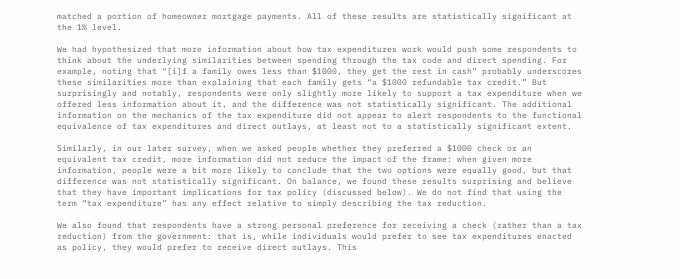matched a portion of homeowner mortgage payments. All of these results are statistically significant at the 1% level.

We had hypothesized that more information about how tax expenditures work would push some respondents to think about the underlying similarities between spending through the tax code and direct spending. For example, noting that “[i]f a family owes less than $1000, they get the rest in cash” probably underscores these similarities more than explaining that each family gets “a $1000 refundable tax credit.” But surprisingly and notably, respondents were only slightly more likely to support a tax expenditure when we offered less information about it, and the difference was not statistically significant. The additional information on the mechanics of the tax expenditure did not appear to alert respondents to the functional equivalence of tax expenditures and direct outlays, at least not to a statistically significant extent.

Similarly, in our later survey, when we asked people whether they preferred a $1000 check or an equivalent tax credit, more information did not reduce the impact of the frame: when given more information, people were a bit more likely to conclude that the two options were equally good, but that difference was not statistically significant. On balance, we found these results surprising and believe that they have important implications for tax policy (discussed below). We do not find that using the term “tax expenditure” has any effect relative to simply describing the tax reduction.

We also found that respondents have a strong personal preference for receiving a check (rather than a tax reduction) from the government: that is, while individuals would prefer to see tax expenditures enacted as policy, they would prefer to receive direct outlays. This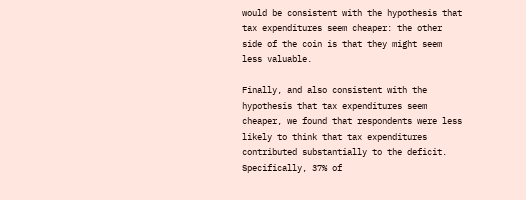would be consistent with the hypothesis that tax expenditures seem cheaper: the other side of the coin is that they might seem less valuable.

Finally, and also consistent with the hypothesis that tax expenditures seem cheaper, we found that respondents were less likely to think that tax expenditures contributed substantially to the deficit. Specifically, 37% of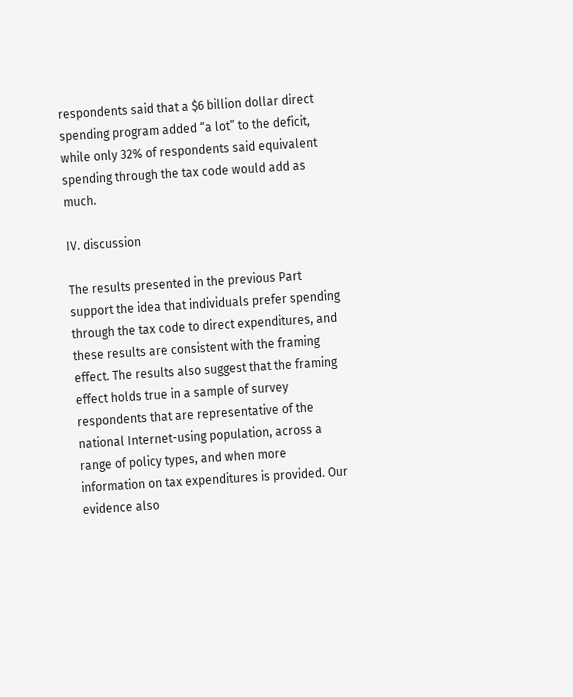respondents said that a $6 billion dollar direct spending program added “a lot” to the deficit, while only 32% of respondents said equivalent spending through the tax code would add as much.

IV. discussion

The results presented in the previous Part support the idea that individuals prefer spending through the tax code to direct expenditures, and these results are consistent with the framing effect. The results also suggest that the framing effect holds true in a sample of survey respondents that are representative of the national Internet-using population, across a range of policy types, and when more information on tax expenditures is provided. Our evidence also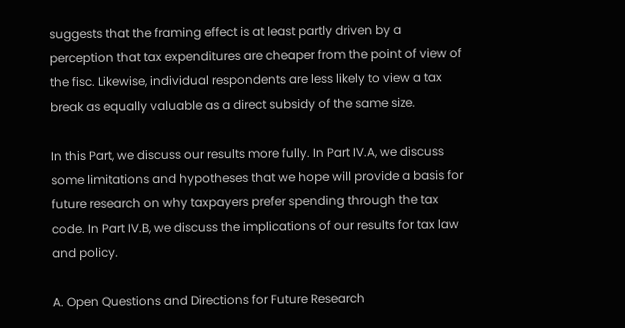suggests that the framing effect is at least partly driven by a perception that tax expenditures are cheaper from the point of view of the fisc. Likewise, individual respondents are less likely to view a tax break as equally valuable as a direct subsidy of the same size.

In this Part, we discuss our results more fully. In Part IV.A, we discuss some limitations and hypotheses that we hope will provide a basis for future research on why taxpayers prefer spending through the tax code. In Part IV.B, we discuss the implications of our results for tax law and policy.

A. Open Questions and Directions for Future Research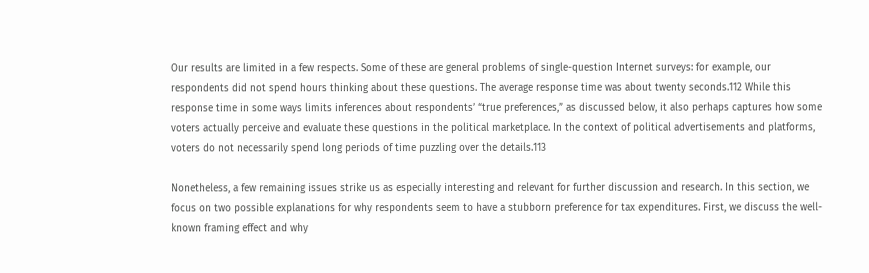Our results are limited in a few respects. Some of these are general problems of single-question Internet surveys: for example, our respondents did not spend hours thinking about these questions. The average response time was about twenty seconds.112 While this response time in some ways limits inferences about respondents’ “true preferences,” as discussed below, it also perhaps captures how some voters actually perceive and evaluate these questions in the political marketplace. In the context of political advertisements and platforms, voters do not necessarily spend long periods of time puzzling over the details.113

Nonetheless, a few remaining issues strike us as especially interesting and relevant for further discussion and research. In this section, we focus on two possible explanations for why respondents seem to have a stubborn preference for tax expenditures. First, we discuss the well-known framing effect and why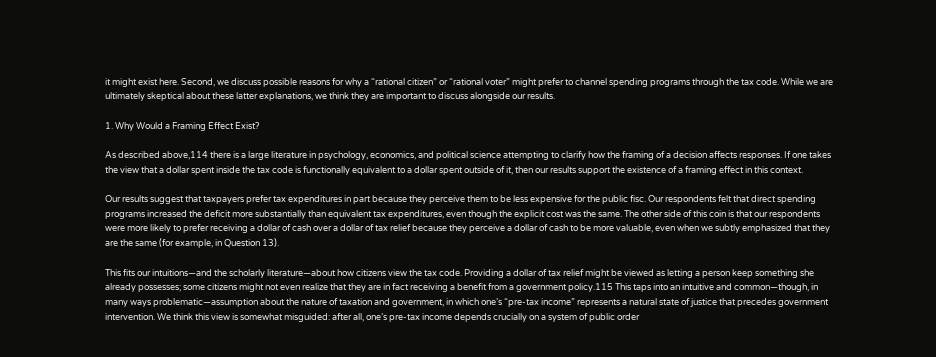it might exist here. Second, we discuss possible reasons for why a “rational citizen” or “rational voter” might prefer to channel spending programs through the tax code. While we are ultimately skeptical about these latter explanations, we think they are important to discuss alongside our results.

1. Why Would a Framing Effect Exist?

As described above,114 there is a large literature in psychology, economics, and political science attempting to clarify how the framing of a decision affects responses. If one takes the view that a dollar spent inside the tax code is functionally equivalent to a dollar spent outside of it, then our results support the existence of a framing effect in this context.

Our results suggest that taxpayers prefer tax expenditures in part because they perceive them to be less expensive for the public fisc. Our respondents felt that direct spending programs increased the deficit more substantially than equivalent tax expenditures, even though the explicit cost was the same. The other side of this coin is that our respondents were more likely to prefer receiving a dollar of cash over a dollar of tax relief because they perceive a dollar of cash to be more valuable, even when we subtly emphasized that they are the same (for example, in Question 13).

This fits our intuitions—and the scholarly literature—about how citizens view the tax code. Providing a dollar of tax relief might be viewed as letting a person keep something she already possesses; some citizens might not even realize that they are in fact receiving a benefit from a government policy.115 This taps into an intuitive and common—though, in many ways problematic—assumption about the nature of taxation and government, in which one’s “pre-tax income” represents a natural state of justice that precedes government intervention. We think this view is somewhat misguided: after all, one’s pre-tax income depends crucially on a system of public order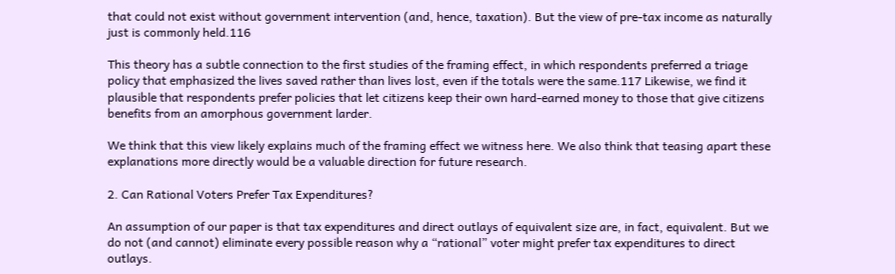that could not exist without government intervention (and, hence, taxation). But the view of pre-tax income as naturally just is commonly held.116

This theory has a subtle connection to the first studies of the framing effect, in which respondents preferred a triage policy that emphasized the lives saved rather than lives lost, even if the totals were the same.117 Likewise, we find it plausible that respondents prefer policies that let citizens keep their own hard-earned money to those that give citizens benefits from an amorphous government larder.

We think that this view likely explains much of the framing effect we witness here. We also think that teasing apart these explanations more directly would be a valuable direction for future research.

2. Can Rational Voters Prefer Tax Expenditures?

An assumption of our paper is that tax expenditures and direct outlays of equivalent size are, in fact, equivalent. But we do not (and cannot) eliminate every possible reason why a “rational” voter might prefer tax expenditures to direct outlays.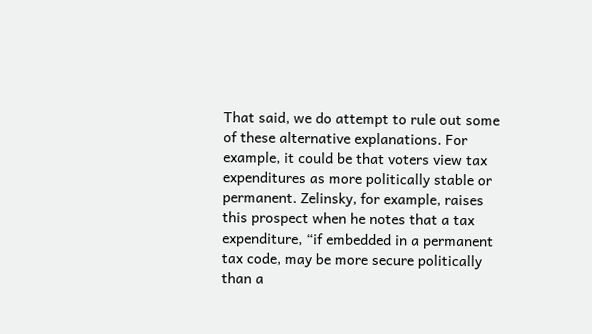That said, we do attempt to rule out some of these alternative explanations. For example, it could be that voters view tax expenditures as more politically stable or permanent. Zelinsky, for example, raises this prospect when he notes that a tax expenditure, “if embedded in a permanent tax code, may be more secure politically than a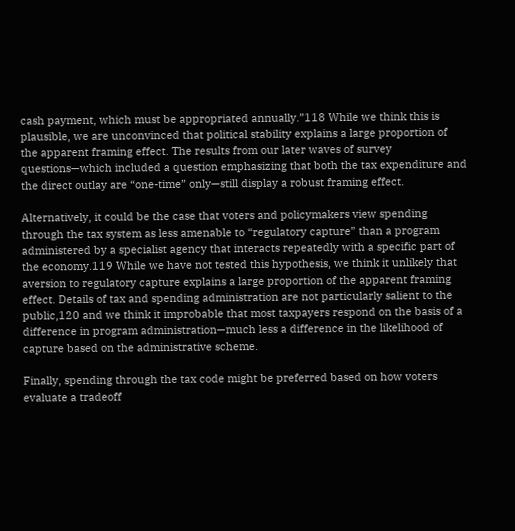cash payment, which must be appropriated annually.”118 While we think this is plausible, we are unconvinced that political stability explains a large proportion of the apparent framing effect. The results from our later waves of survey questions—which included a question emphasizing that both the tax expenditure and the direct outlay are “one-time” only—still display a robust framing effect.

Alternatively, it could be the case that voters and policymakers view spending through the tax system as less amenable to “regulatory capture” than a program administered by a specialist agency that interacts repeatedly with a specific part of the economy.119 While we have not tested this hypothesis, we think it unlikely that aversion to regulatory capture explains a large proportion of the apparent framing effect. Details of tax and spending administration are not particularly salient to the public,120 and we think it improbable that most taxpayers respond on the basis of a difference in program administration—much less a difference in the likelihood of capture based on the administrative scheme.

Finally, spending through the tax code might be preferred based on how voters evaluate a tradeoff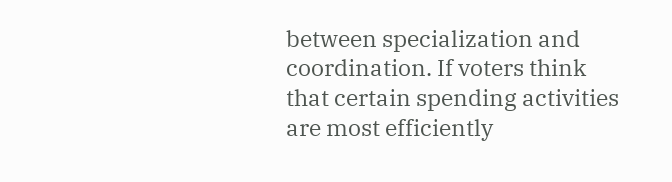between specialization and coordination. If voters think that certain spending activities are most efficiently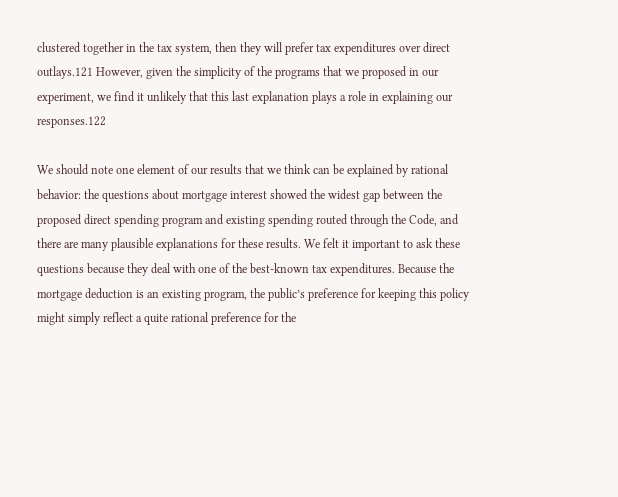clustered together in the tax system, then they will prefer tax expenditures over direct outlays.121 However, given the simplicity of the programs that we proposed in our experiment, we find it unlikely that this last explanation plays a role in explaining our responses.122

We should note one element of our results that we think can be explained by rational behavior: the questions about mortgage interest showed the widest gap between the proposed direct spending program and existing spending routed through the Code, and there are many plausible explanations for these results. We felt it important to ask these questions because they deal with one of the best-known tax expenditures. Because the mortgage deduction is an existing program, the public’s preference for keeping this policy might simply reflect a quite rational preference for the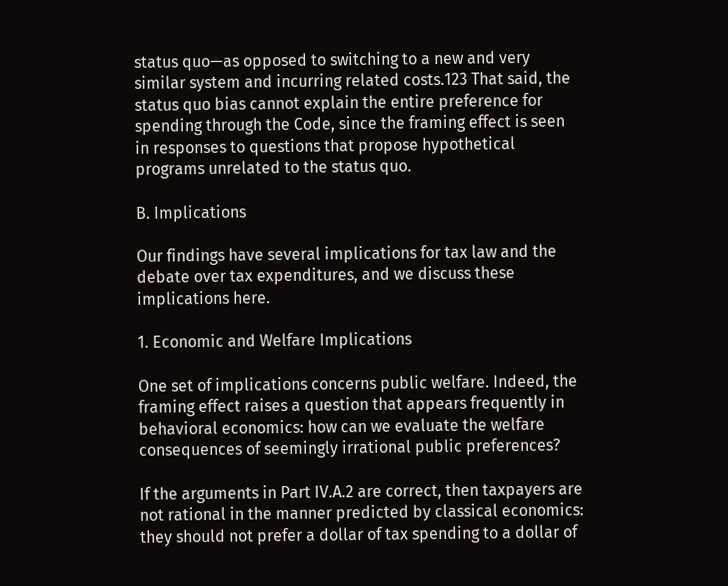status quo—as opposed to switching to a new and very similar system and incurring related costs.123 That said, the status quo bias cannot explain the entire preference for spending through the Code, since the framing effect is seen in responses to questions that propose hypothetical programs unrelated to the status quo.

B. Implications

Our findings have several implications for tax law and the debate over tax expenditures, and we discuss these implications here.

1. Economic and Welfare Implications

One set of implications concerns public welfare. Indeed, the framing effect raises a question that appears frequently in behavioral economics: how can we evaluate the welfare consequences of seemingly irrational public preferences?

If the arguments in Part IV.A.2 are correct, then taxpayers are not rational in the manner predicted by classical economics: they should not prefer a dollar of tax spending to a dollar of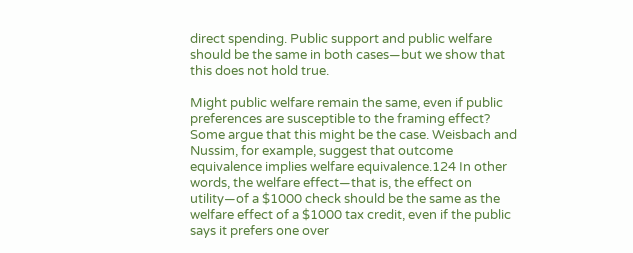direct spending. Public support and public welfare should be the same in both cases—but we show that this does not hold true.

Might public welfare remain the same, even if public preferences are susceptible to the framing effect? Some argue that this might be the case. Weisbach and Nussim, for example, suggest that outcome equivalence implies welfare equivalence.124 In other words, the welfare effect—that is, the effect on utility—of a $1000 check should be the same as the welfare effect of a $1000 tax credit, even if the public says it prefers one over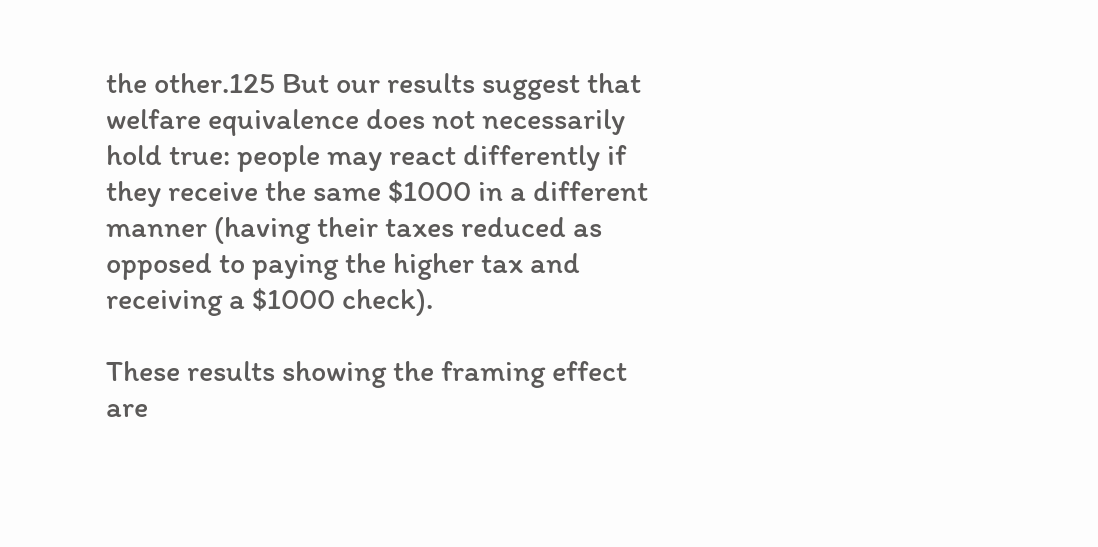the other.125 But our results suggest that welfare equivalence does not necessarily hold true: people may react differently if they receive the same $1000 in a different manner (having their taxes reduced as opposed to paying the higher tax and receiving a $1000 check).

These results showing the framing effect are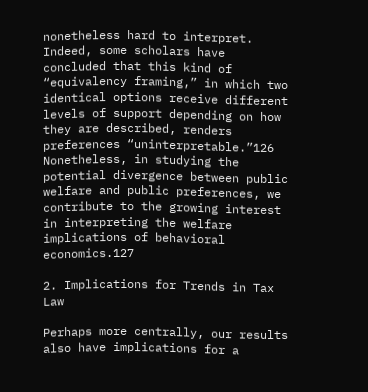nonetheless hard to interpret. Indeed, some scholars have concluded that this kind of “equivalency framing,” in which two identical options receive different levels of support depending on how they are described, renders preferences “uninterpretable.”126 Nonetheless, in studying the potential divergence between public welfare and public preferences, we contribute to the growing interest in interpreting the welfare implications of behavioral economics.127

2. Implications for Trends in Tax Law

Perhaps more centrally, our results also have implications for a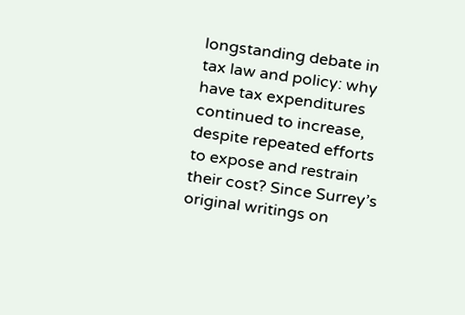longstanding debate in tax law and policy: why have tax expenditures continued to increase, despite repeated efforts to expose and restrain their cost? Since Surrey’s original writings on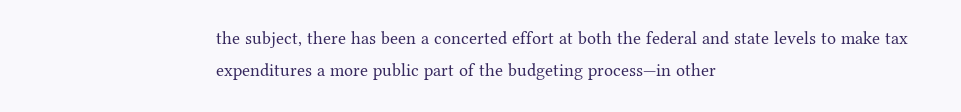the subject, there has been a concerted effort at both the federal and state levels to make tax expenditures a more public part of the budgeting process—in other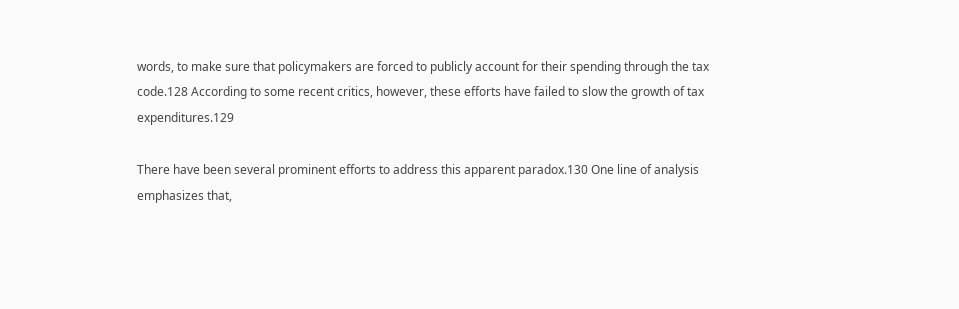words, to make sure that policymakers are forced to publicly account for their spending through the tax code.128 According to some recent critics, however, these efforts have failed to slow the growth of tax expenditures.129

There have been several prominent efforts to address this apparent paradox.130 One line of analysis emphasizes that,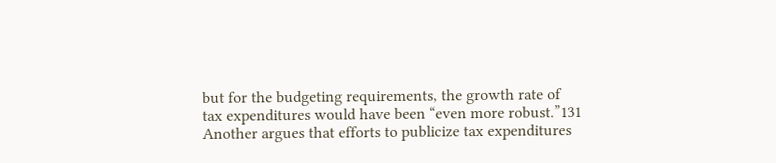but for the budgeting requirements, the growth rate of tax expenditures would have been “even more robust.”131 Another argues that efforts to publicize tax expenditures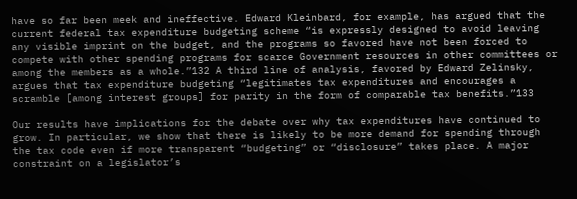have so far been meek and ineffective. Edward Kleinbard, for example, has argued that the current federal tax expenditure budgeting scheme “is expressly designed to avoid leaving any visible imprint on the budget, and the programs so favored have not been forced to compete with other spending programs for scarce Government resources in other committees or among the members as a whole.”132 A third line of analysis, favored by Edward Zelinsky, argues that tax expenditure budgeting “legitimates tax expenditures and encourages a scramble [among interest groups] for parity in the form of comparable tax benefits.”133

Our results have implications for the debate over why tax expenditures have continued to grow. In particular, we show that there is likely to be more demand for spending through the tax code even if more transparent “budgeting” or “disclosure” takes place. A major constraint on a legislator’s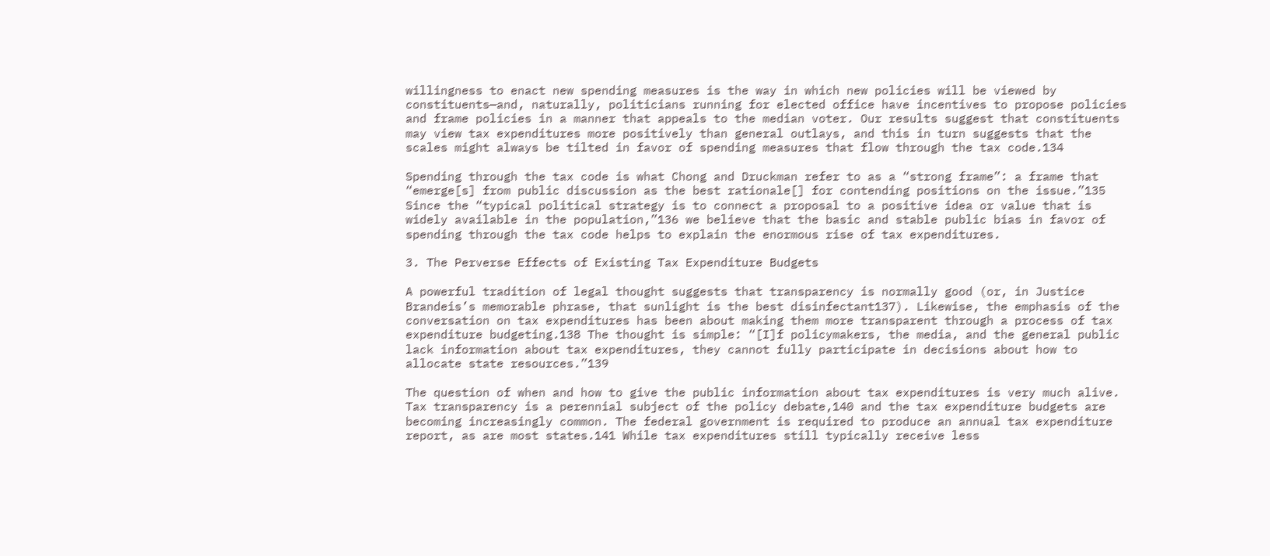willingness to enact new spending measures is the way in which new policies will be viewed by constituents—and, naturally, politicians running for elected office have incentives to propose policies and frame policies in a manner that appeals to the median voter. Our results suggest that constituents may view tax expenditures more positively than general outlays, and this in turn suggests that the scales might always be tilted in favor of spending measures that flow through the tax code.134

Spending through the tax code is what Chong and Druckman refer to as a “strong frame”: a frame that “emerge[s] from public discussion as the best rationale[] for contending positions on the issue.”135 Since the “typical political strategy is to connect a proposal to a positive idea or value that is widely available in the population,”136 we believe that the basic and stable public bias in favor of spending through the tax code helps to explain the enormous rise of tax expenditures.

3. The Perverse Effects of Existing Tax Expenditure Budgets

A powerful tradition of legal thought suggests that transparency is normally good (or, in Justice Brandeis’s memorable phrase, that sunlight is the best disinfectant137). Likewise, the emphasis of the conversation on tax expenditures has been about making them more transparent through a process of tax expenditure budgeting.138 The thought is simple: “[I]f policymakers, the media, and the general public lack information about tax expenditures, they cannot fully participate in decisions about how to allocate state resources.”139

The question of when and how to give the public information about tax expenditures is very much alive. Tax transparency is a perennial subject of the policy debate,140 and the tax expenditure budgets are becoming increasingly common. The federal government is required to produce an annual tax expenditure report, as are most states.141 While tax expenditures still typically receive less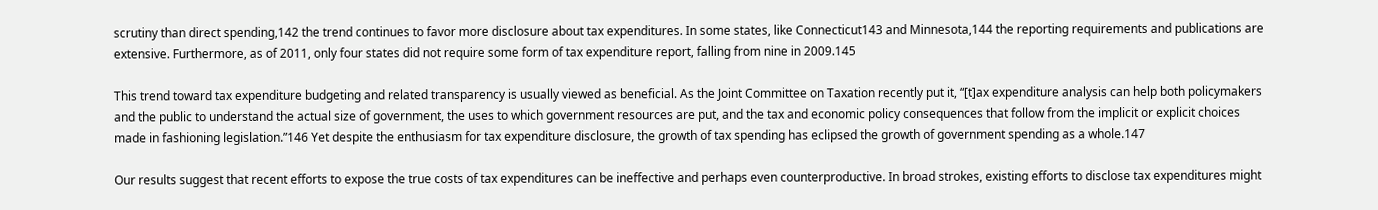scrutiny than direct spending,142 the trend continues to favor more disclosure about tax expenditures. In some states, like Connecticut143 and Minnesota,144 the reporting requirements and publications are extensive. Furthermore, as of 2011, only four states did not require some form of tax expenditure report, falling from nine in 2009.145

This trend toward tax expenditure budgeting and related transparency is usually viewed as beneficial. As the Joint Committee on Taxation recently put it, “[t]ax expenditure analysis can help both policymakers and the public to understand the actual size of government, the uses to which government resources are put, and the tax and economic policy consequences that follow from the implicit or explicit choices made in fashioning legislation.”146 Yet despite the enthusiasm for tax expenditure disclosure, the growth of tax spending has eclipsed the growth of government spending as a whole.147

Our results suggest that recent efforts to expose the true costs of tax expenditures can be ineffective and perhaps even counterproductive. In broad strokes, existing efforts to disclose tax expenditures might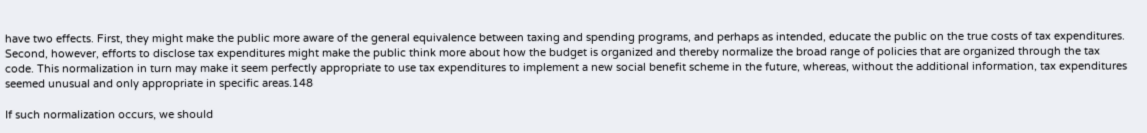have two effects. First, they might make the public more aware of the general equivalence between taxing and spending programs, and perhaps as intended, educate the public on the true costs of tax expenditures. Second, however, efforts to disclose tax expenditures might make the public think more about how the budget is organized and thereby normalize the broad range of policies that are organized through the tax code. This normalization in turn may make it seem perfectly appropriate to use tax expenditures to implement a new social benefit scheme in the future, whereas, without the additional information, tax expenditures seemed unusual and only appropriate in specific areas.148

If such normalization occurs, we should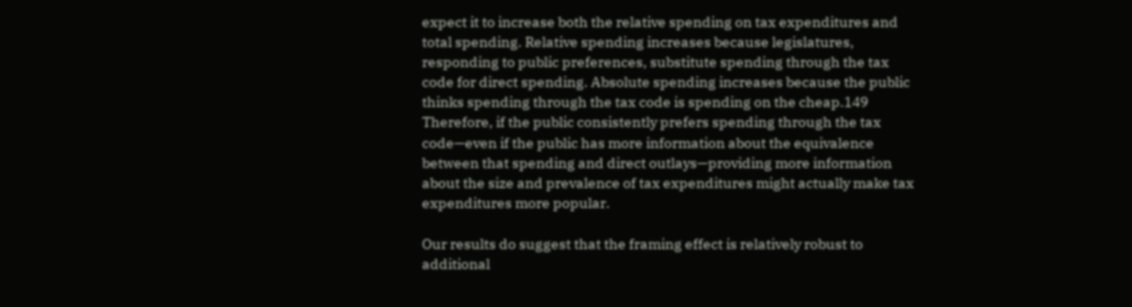expect it to increase both the relative spending on tax expenditures and total spending. Relative spending increases because legislatures, responding to public preferences, substitute spending through the tax code for direct spending. Absolute spending increases because the public thinks spending through the tax code is spending on the cheap.149 Therefore, if the public consistently prefers spending through the tax code—even if the public has more information about the equivalence between that spending and direct outlays—providing more information about the size and prevalence of tax expenditures might actually make tax expenditures more popular.

Our results do suggest that the framing effect is relatively robust to additional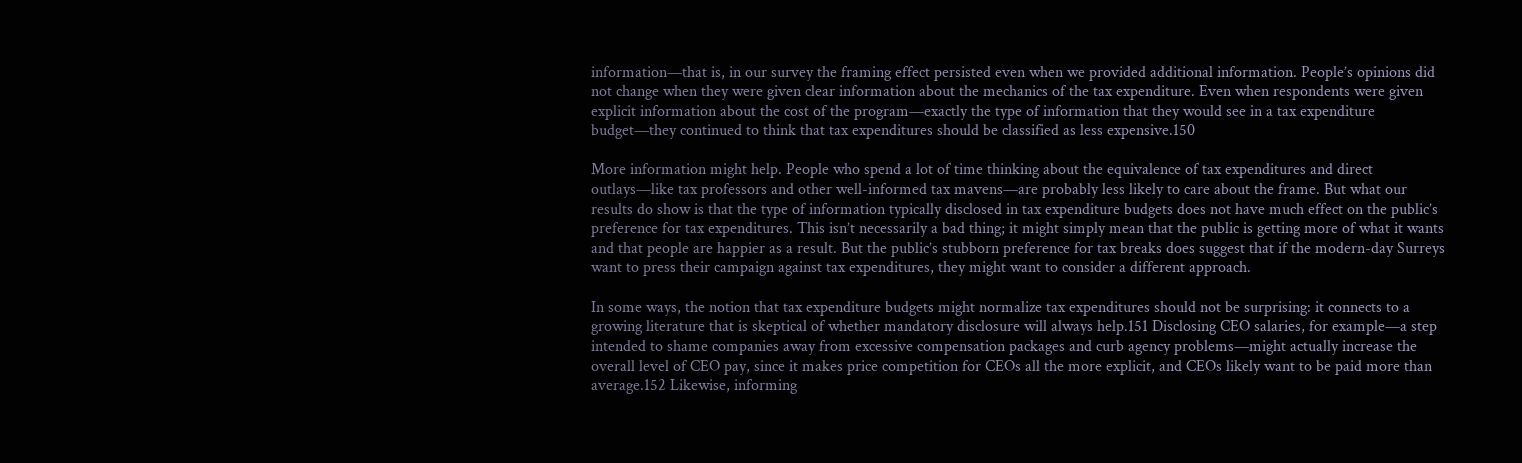information—that is, in our survey the framing effect persisted even when we provided additional information. People’s opinions did not change when they were given clear information about the mechanics of the tax expenditure. Even when respondents were given explicit information about the cost of the program—exactly the type of information that they would see in a tax expenditure budget—they continued to think that tax expenditures should be classified as less expensive.150

More information might help. People who spend a lot of time thinking about the equivalence of tax expenditures and direct outlays—like tax professors and other well-informed tax mavens—are probably less likely to care about the frame. But what our results do show is that the type of information typically disclosed in tax expenditure budgets does not have much effect on the public’s preference for tax expenditures. This isn’t necessarily a bad thing; it might simply mean that the public is getting more of what it wants and that people are happier as a result. But the public’s stubborn preference for tax breaks does suggest that if the modern-day Surreys want to press their campaign against tax expenditures, they might want to consider a different approach.

In some ways, the notion that tax expenditure budgets might normalize tax expenditures should not be surprising: it connects to a growing literature that is skeptical of whether mandatory disclosure will always help.151 Disclosing CEO salaries, for example—a step intended to shame companies away from excessive compensation packages and curb agency problems—might actually increase the overall level of CEO pay, since it makes price competition for CEOs all the more explicit, and CEOs likely want to be paid more than average.152 Likewise, informing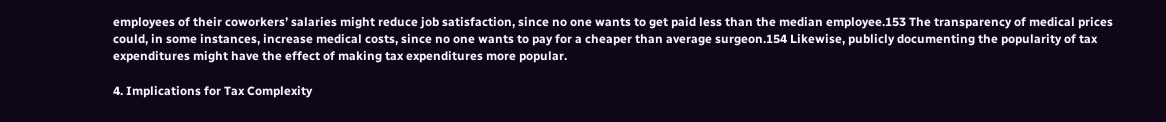employees of their coworkers’ salaries might reduce job satisfaction, since no one wants to get paid less than the median employee.153 The transparency of medical prices could, in some instances, increase medical costs, since no one wants to pay for a cheaper than average surgeon.154 Likewise, publicly documenting the popularity of tax expenditures might have the effect of making tax expenditures more popular.

4. Implications for Tax Complexity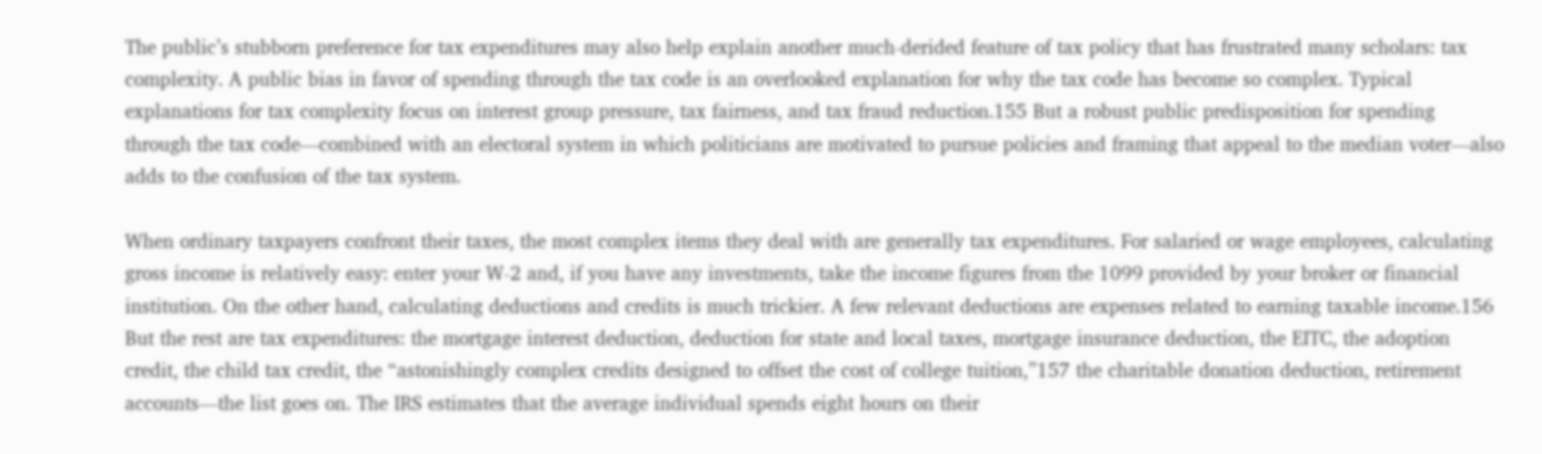The public’s stubborn preference for tax expenditures may also help explain another much-derided feature of tax policy that has frustrated many scholars: tax complexity. A public bias in favor of spending through the tax code is an overlooked explanation for why the tax code has become so complex. Typical explanations for tax complexity focus on interest group pressure, tax fairness, and tax fraud reduction.155 But a robust public predisposition for spending through the tax code—combined with an electoral system in which politicians are motivated to pursue policies and framing that appeal to the median voter—also adds to the confusion of the tax system.

When ordinary taxpayers confront their taxes, the most complex items they deal with are generally tax expenditures. For salaried or wage employees, calculating gross income is relatively easy: enter your W-2 and, if you have any investments, take the income figures from the 1099 provided by your broker or financial institution. On the other hand, calculating deductions and credits is much trickier. A few relevant deductions are expenses related to earning taxable income.156 But the rest are tax expenditures: the mortgage interest deduction, deduction for state and local taxes, mortgage insurance deduction, the EITC, the adoption credit, the child tax credit, the “astonishingly complex credits designed to offset the cost of college tuition,”157 the charitable donation deduction, retirement accounts—the list goes on. The IRS estimates that the average individual spends eight hours on their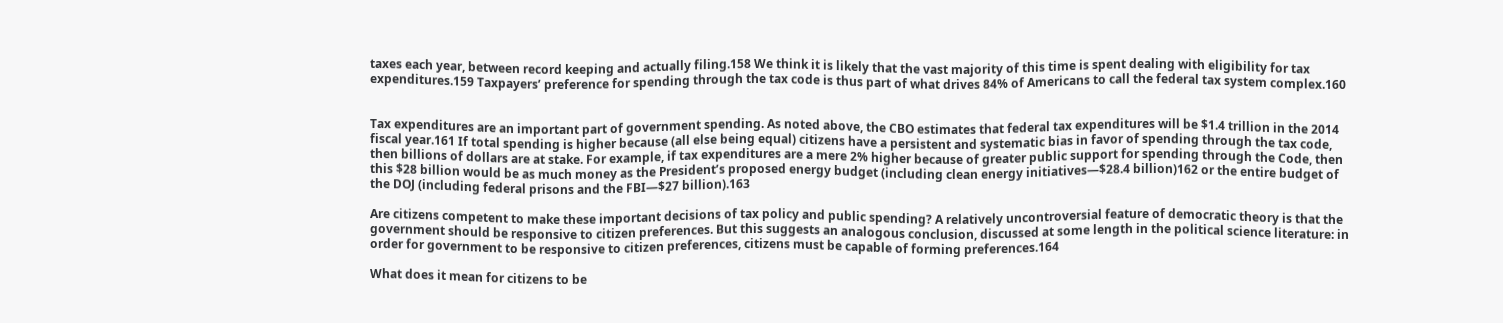taxes each year, between record keeping and actually filing.158 We think it is likely that the vast majority of this time is spent dealing with eligibility for tax expenditures.159 Taxpayers’ preference for spending through the tax code is thus part of what drives 84% of Americans to call the federal tax system complex.160


Tax expenditures are an important part of government spending. As noted above, the CBO estimates that federal tax expenditures will be $1.4 trillion in the 2014 fiscal year.161 If total spending is higher because (all else being equal) citizens have a persistent and systematic bias in favor of spending through the tax code, then billions of dollars are at stake. For example, if tax expenditures are a mere 2% higher because of greater public support for spending through the Code, then this $28 billion would be as much money as the President’s proposed energy budget (including clean energy initiatives—$28.4 billion)162 or the entire budget of the DOJ (including federal prisons and the FBI—$27 billion).163

Are citizens competent to make these important decisions of tax policy and public spending? A relatively uncontroversial feature of democratic theory is that the government should be responsive to citizen preferences. But this suggests an analogous conclusion, discussed at some length in the political science literature: in order for government to be responsive to citizen preferences, citizens must be capable of forming preferences.164

What does it mean for citizens to be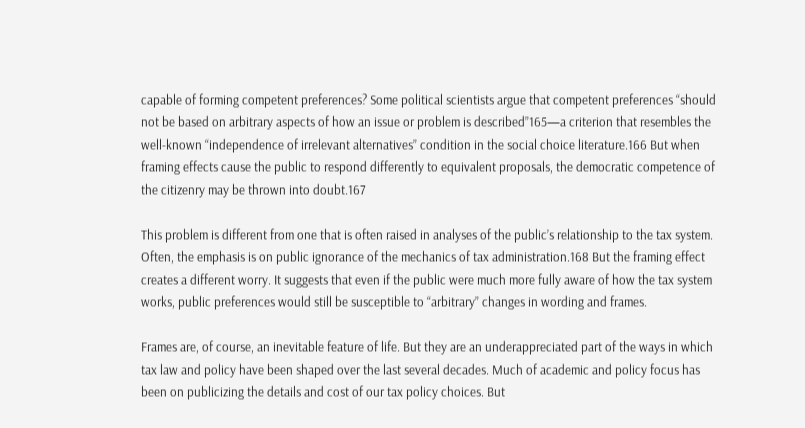capable of forming competent preferences? Some political scientists argue that competent preferences “should not be based on arbitrary aspects of how an issue or problem is described”165—a criterion that resembles the well-known “independence of irrelevant alternatives” condition in the social choice literature.166 But when framing effects cause the public to respond differently to equivalent proposals, the democratic competence of the citizenry may be thrown into doubt.167

This problem is different from one that is often raised in analyses of the public’s relationship to the tax system. Often, the emphasis is on public ignorance of the mechanics of tax administration.168 But the framing effect creates a different worry. It suggests that even if the public were much more fully aware of how the tax system works, public preferences would still be susceptible to “arbitrary” changes in wording and frames.

Frames are, of course, an inevitable feature of life. But they are an underappreciated part of the ways in which tax law and policy have been shaped over the last several decades. Much of academic and policy focus has been on publicizing the details and cost of our tax policy choices. But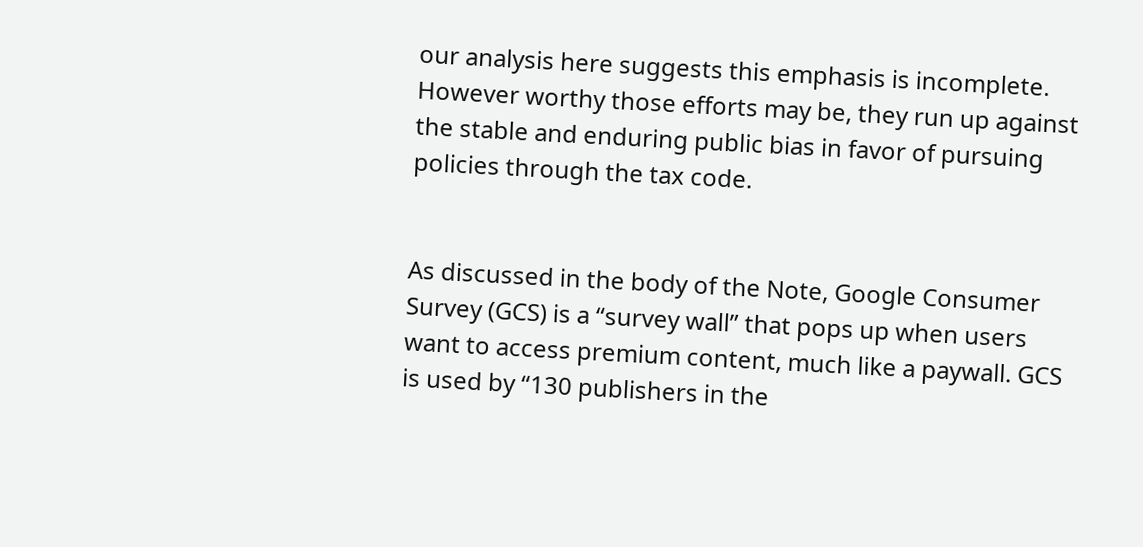our analysis here suggests this emphasis is incomplete. However worthy those efforts may be, they run up against the stable and enduring public bias in favor of pursuing policies through the tax code.


As discussed in the body of the Note, Google Consumer Survey (GCS) is a “survey wall” that pops up when users want to access premium content, much like a paywall. GCS is used by “130 publishers in the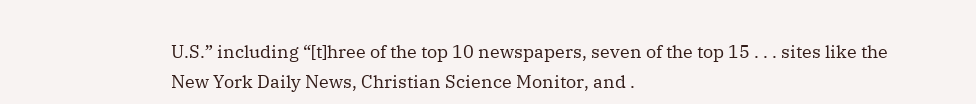U.S.” including “[t]hree of the top 10 newspapers, seven of the top 15 . . . sites like the New York Daily News, Christian Science Monitor, and .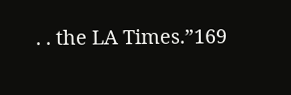. . the LA Times.”169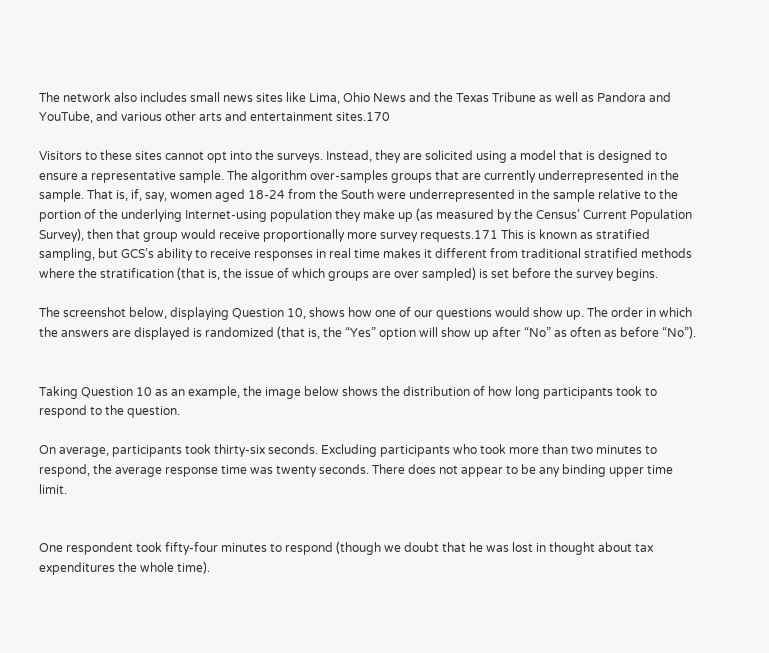The network also includes small news sites like Lima, Ohio News and the Texas Tribune as well as Pandora and YouTube, and various other arts and entertainment sites.170

Visitors to these sites cannot opt into the surveys. Instead, they are solicited using a model that is designed to ensure a representative sample. The algorithm over-samples groups that are currently underrepresented in the sample. That is, if, say, women aged 18-24 from the South were underrepresented in the sample relative to the portion of the underlying Internet-using population they make up (as measured by the Census’ Current Population Survey), then that group would receive proportionally more survey requests.171 This is known as stratified sampling, but GCS’s ability to receive responses in real time makes it different from traditional stratified methods where the stratification (that is, the issue of which groups are over sampled) is set before the survey begins.

The screenshot below, displaying Question 10, shows how one of our questions would show up. The order in which the answers are displayed is randomized (that is, the “Yes” option will show up after “No” as often as before “No”).


Taking Question 10 as an example, the image below shows the distribution of how long participants took to respond to the question.

On average, participants took thirty-six seconds. Excluding participants who took more than two minutes to respond, the average response time was twenty seconds. There does not appear to be any binding upper time limit.


One respondent took fifty-four minutes to respond (though we doubt that he was lost in thought about tax expenditures the whole time).